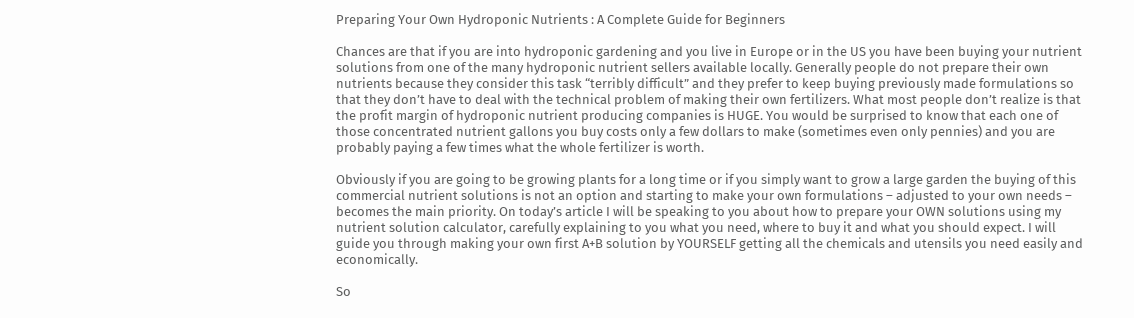Preparing Your Own Hydroponic Nutrients : A Complete Guide for Beginners

Chances are that if you are into hydroponic gardening and you live in Europe or in the US you have been buying your nutrient solutions from one of the many hydroponic nutrient sellers available locally. Generally people do not prepare their own nutrients because they consider this task “terribly difficult” and they prefer to keep buying previously made formulations so that they don’t have to deal with the technical problem of making their own fertilizers. What most people don’t realize is that the profit margin of hydroponic nutrient producing companies is HUGE. You would be surprised to know that each one of those concentrated nutrient gallons you buy costs only a few dollars to make (sometimes even only pennies) and you are probably paying a few times what the whole fertilizer is worth.

Obviously if you are going to be growing plants for a long time or if you simply want to grow a large garden the buying of this commercial nutrient solutions is not an option and starting to make your own formulations – adjusted to your own needs – becomes the main priority. On today’s article I will be speaking to you about how to prepare your OWN solutions using my nutrient solution calculator, carefully explaining to you what you need, where to buy it and what you should expect. I will guide you through making your own first A+B solution by YOURSELF getting all the chemicals and utensils you need easily and economically.

So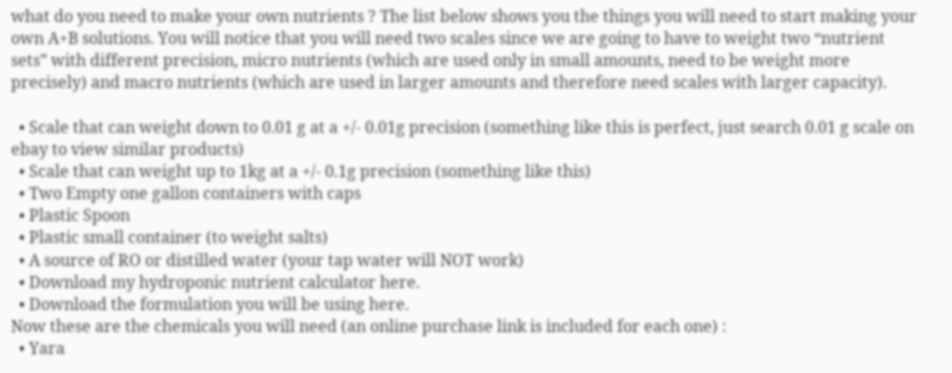what do you need to make your own nutrients ? The list below shows you the things you will need to start making your own A+B solutions. You will notice that you will need two scales since we are going to have to weight two “nutrient sets” with different precision, micro nutrients (which are used only in small amounts, need to be weight more precisely) and macro nutrients (which are used in larger amounts and therefore need scales with larger capacity).

  • Scale that can weight down to 0.01 g at a +/- 0.01g precision (something like this is perfect, just search 0.01 g scale on ebay to view similar products)
  • Scale that can weight up to 1kg at a +/- 0.1g precision (something like this)
  • Two Empty one gallon containers with caps
  • Plastic Spoon
  • Plastic small container (to weight salts)
  • A source of RO or distilled water (your tap water will NOT work)
  • Download my hydroponic nutrient calculator here.
  • Download the formulation you will be using here.
Now these are the chemicals you will need (an online purchase link is included for each one) :
  • Yara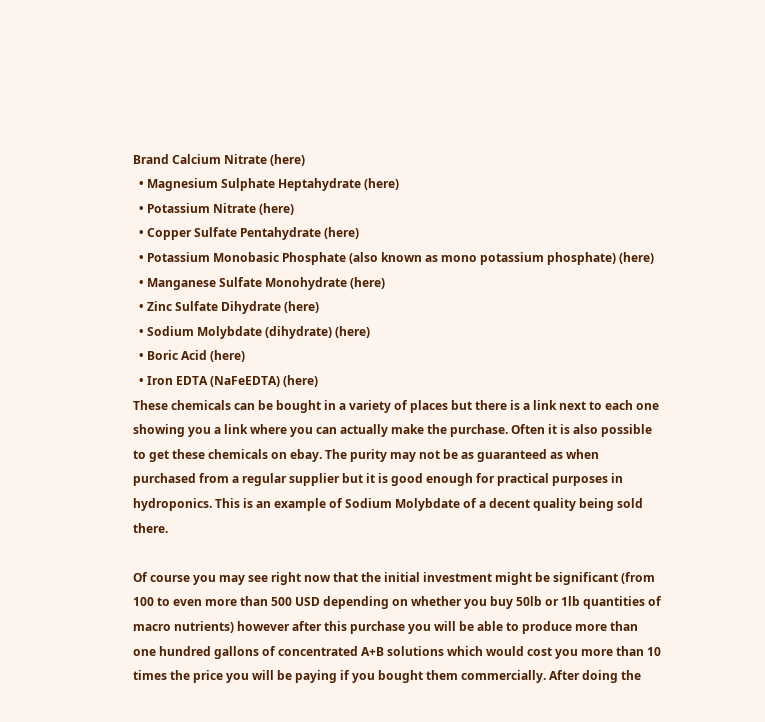Brand Calcium Nitrate (here)
  • Magnesium Sulphate Heptahydrate (here)
  • Potassium Nitrate (here)
  • Copper Sulfate Pentahydrate (here)
  • Potassium Monobasic Phosphate (also known as mono potassium phosphate) (here)
  • Manganese Sulfate Monohydrate (here)
  • Zinc Sulfate Dihydrate (here)
  • Sodium Molybdate (dihydrate) (here)
  • Boric Acid (here)
  • Iron EDTA (NaFeEDTA) (here)
These chemicals can be bought in a variety of places but there is a link next to each one showing you a link where you can actually make the purchase. Often it is also possible to get these chemicals on ebay. The purity may not be as guaranteed as when purchased from a regular supplier but it is good enough for practical purposes in hydroponics. This is an example of Sodium Molybdate of a decent quality being sold there.

Of course you may see right now that the initial investment might be significant (from 100 to even more than 500 USD depending on whether you buy 50lb or 1lb quantities of macro nutrients) however after this purchase you will be able to produce more than one hundred gallons of concentrated A+B solutions which would cost you more than 10 times the price you will be paying if you bought them commercially. After doing the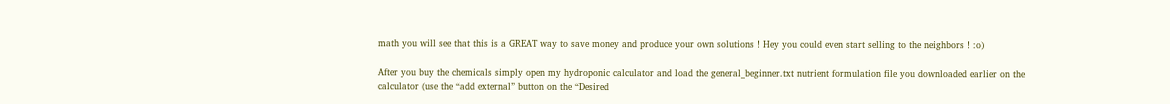math you will see that this is a GREAT way to save money and produce your own solutions ! Hey you could even start selling to the neighbors ! :o)

After you buy the chemicals simply open my hydroponic calculator and load the general_beginner.txt nutrient formulation file you downloaded earlier on the calculator (use the “add external” button on the “Desired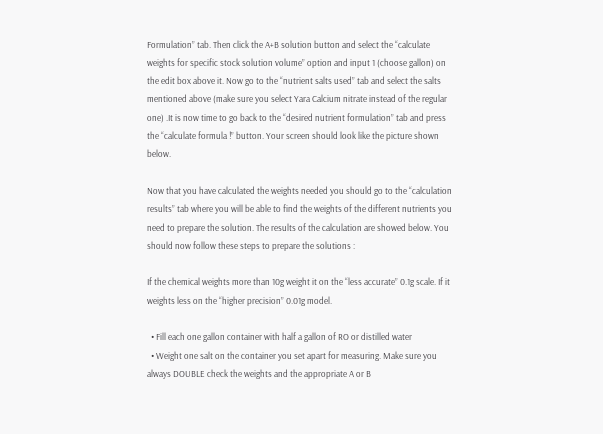Formulation” tab. Then click the A+B solution button and select the “calculate weights for specific stock solution volume” option and input 1 (choose gallon) on the edit box above it. Now go to the “nutrient salts used” tab and select the salts mentioned above (make sure you select Yara Calcium nitrate instead of the regular one) .It is now time to go back to the “desired nutrient formulation” tab and press the “calculate formula !” button. Your screen should look like the picture shown below.

Now that you have calculated the weights needed you should go to the “calculation results” tab where you will be able to find the weights of the different nutrients you need to prepare the solution. The results of the calculation are showed below. You should now follow these steps to prepare the solutions :

If the chemical weights more than 10g weight it on the “less accurate” 0.1g scale. If it weights less on the “higher precision” 0.01g model.

  • Fill each one gallon container with half a gallon of RO or distilled water
  • Weight one salt on the container you set apart for measuring. Make sure you always DOUBLE check the weights and the appropriate A or B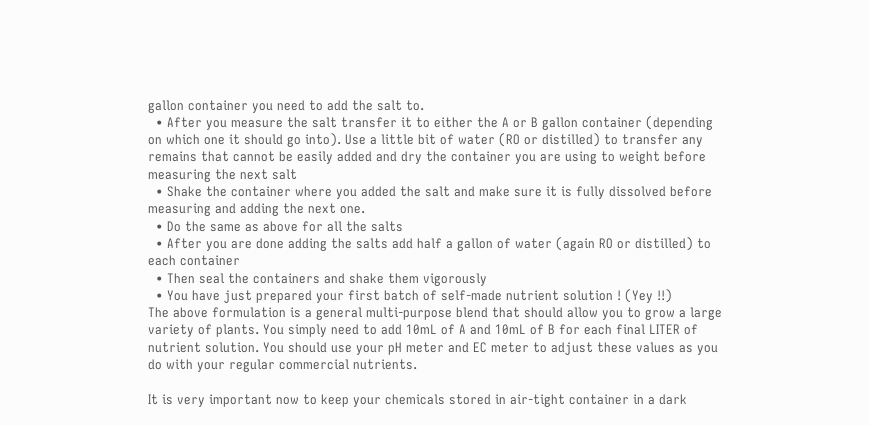gallon container you need to add the salt to.
  • After you measure the salt transfer it to either the A or B gallon container (depending on which one it should go into). Use a little bit of water (RO or distilled) to transfer any remains that cannot be easily added and dry the container you are using to weight before measuring the next salt
  • Shake the container where you added the salt and make sure it is fully dissolved before measuring and adding the next one.
  • Do the same as above for all the salts
  • After you are done adding the salts add half a gallon of water (again RO or distilled) to each container
  • Then seal the containers and shake them vigorously
  • You have just prepared your first batch of self-made nutrient solution ! (Yey !!)
The above formulation is a general multi-purpose blend that should allow you to grow a large variety of plants. You simply need to add 10mL of A and 10mL of B for each final LITER of nutrient solution. You should use your pH meter and EC meter to adjust these values as you do with your regular commercial nutrients.

It is very important now to keep your chemicals stored in air-tight container in a dark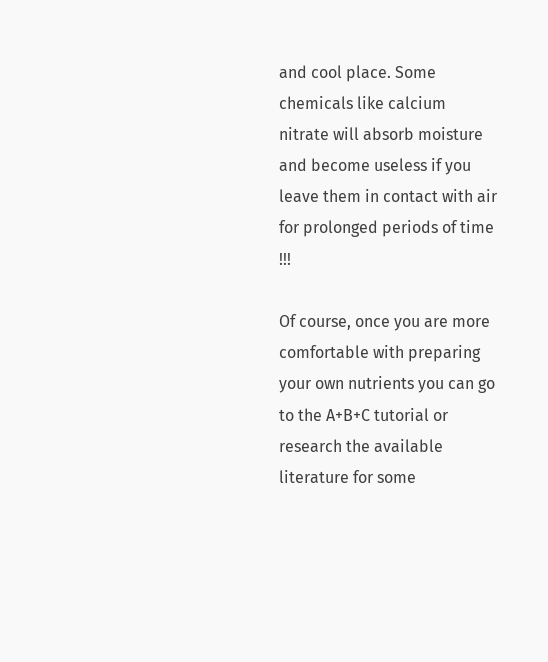and cool place. Some chemicals like calcium nitrate will absorb moisture and become useless if you leave them in contact with air for prolonged periods of time !!!

Of course, once you are more comfortable with preparing your own nutrients you can go to the A+B+C tutorial or research the available literature for some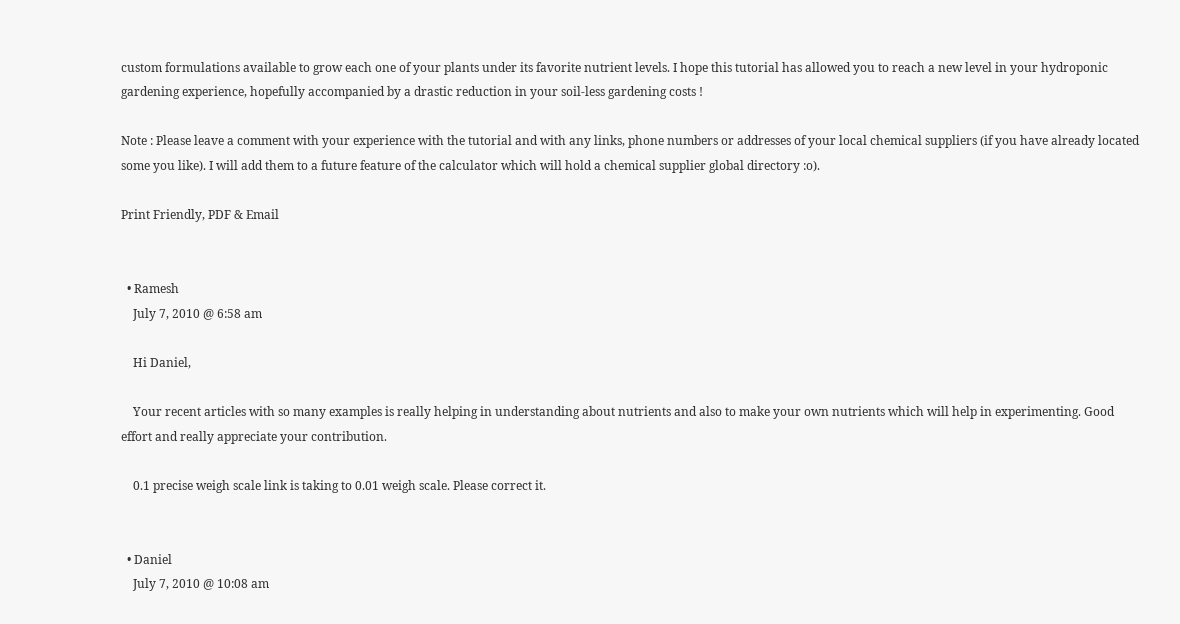custom formulations available to grow each one of your plants under its favorite nutrient levels. I hope this tutorial has allowed you to reach a new level in your hydroponic gardening experience, hopefully accompanied by a drastic reduction in your soil-less gardening costs !

Note : Please leave a comment with your experience with the tutorial and with any links, phone numbers or addresses of your local chemical suppliers (if you have already located some you like). I will add them to a future feature of the calculator which will hold a chemical supplier global directory :o).

Print Friendly, PDF & Email


  • Ramesh
    July 7, 2010 @ 6:58 am

    Hi Daniel,

    Your recent articles with so many examples is really helping in understanding about nutrients and also to make your own nutrients which will help in experimenting. Good effort and really appreciate your contribution.

    0.1 precise weigh scale link is taking to 0.01 weigh scale. Please correct it.


  • Daniel
    July 7, 2010 @ 10:08 am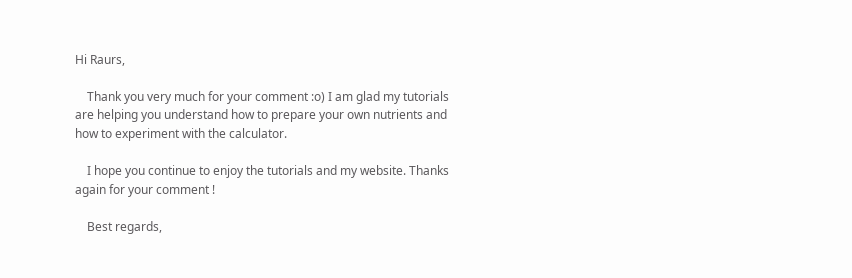Hi Raurs,

    Thank you very much for your comment :o) I am glad my tutorials are helping you understand how to prepare your own nutrients and how to experiment with the calculator.

    I hope you continue to enjoy the tutorials and my website. Thanks again for your comment !

    Best regards,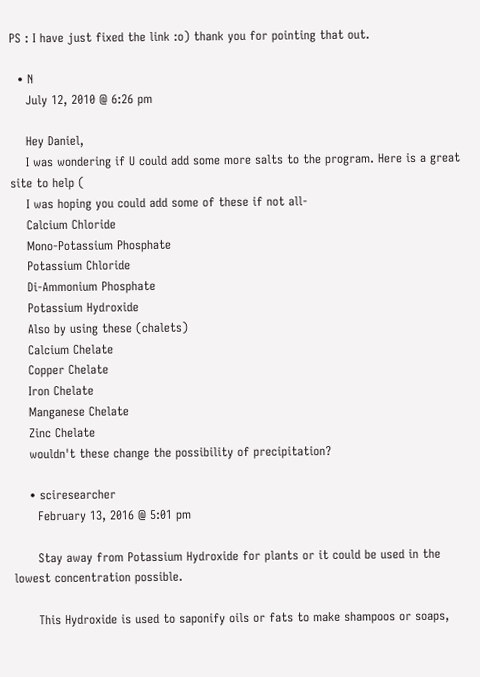PS : I have just fixed the link :o) thank you for pointing that out.

  • N
    July 12, 2010 @ 6:26 pm

    Hey Daniel,
    I was wondering if U could add some more salts to the program. Here is a great site to help (
    I was hoping you could add some of these if not all-
    Calcium Chloride
    Mono-Potassium Phosphate
    Potassium Chloride
    Di-Ammonium Phosphate
    Potassium Hydroxide
    Also by using these (chalets)
    Calcium Chelate
    Copper Chelate
    Iron Chelate
    Manganese Chelate
    Zinc Chelate
    wouldn't these change the possibility of precipitation?

    • sciresearcher
      February 13, 2016 @ 5:01 pm

      Stay away from Potassium Hydroxide for plants or it could be used in the lowest concentration possible.

      This Hydroxide is used to saponify oils or fats to make shampoos or soaps,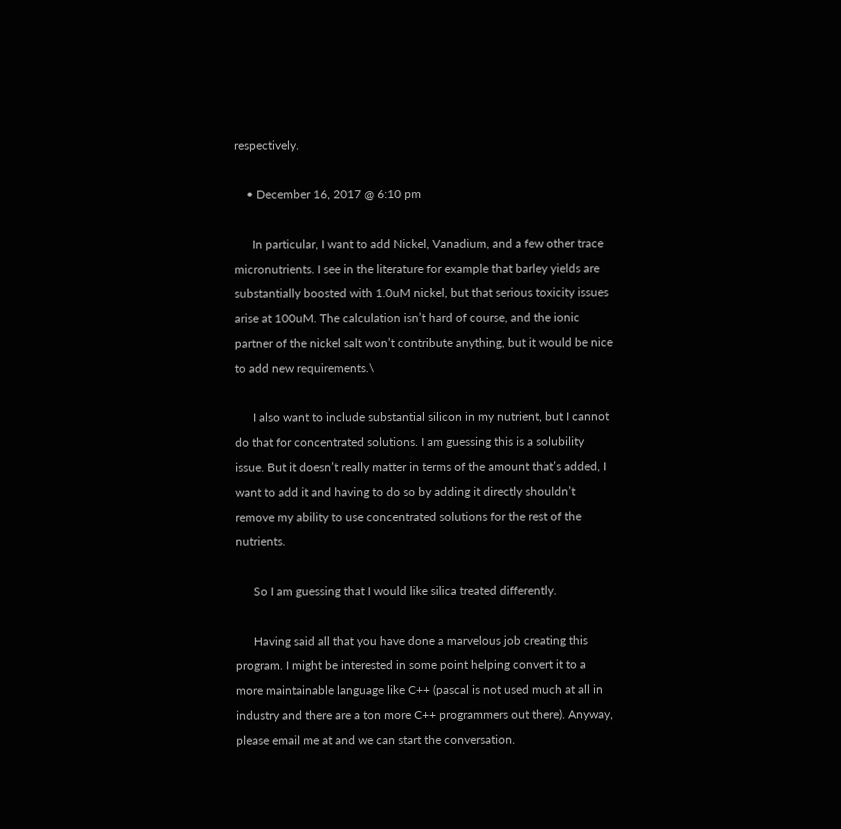respectively.

    • December 16, 2017 @ 6:10 pm

      In particular, I want to add Nickel, Vanadium, and a few other trace micronutrients. I see in the literature for example that barley yields are substantially boosted with 1.0uM nickel, but that serious toxicity issues arise at 100uM. The calculation isn’t hard of course, and the ionic partner of the nickel salt won’t contribute anything, but it would be nice to add new requirements.\

      I also want to include substantial silicon in my nutrient, but I cannot do that for concentrated solutions. I am guessing this is a solubility issue. But it doesn’t really matter in terms of the amount that’s added, I want to add it and having to do so by adding it directly shouldn’t remove my ability to use concentrated solutions for the rest of the nutrients.

      So I am guessing that I would like silica treated differently.

      Having said all that you have done a marvelous job creating this program. I might be interested in some point helping convert it to a more maintainable language like C++ (pascal is not used much at all in industry and there are a ton more C++ programmers out there). Anyway, please email me at and we can start the conversation.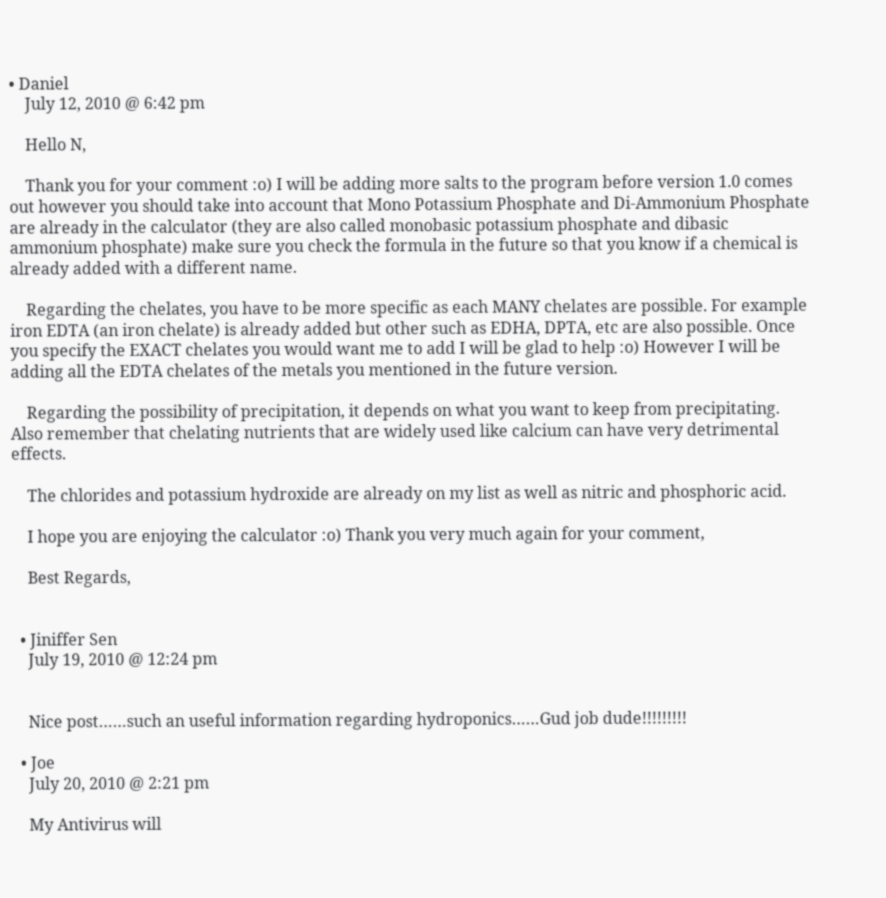• Daniel
    July 12, 2010 @ 6:42 pm

    Hello N,

    Thank you for your comment :o) I will be adding more salts to the program before version 1.0 comes out however you should take into account that Mono Potassium Phosphate and Di-Ammonium Phosphate are already in the calculator (they are also called monobasic potassium phosphate and dibasic ammonium phosphate) make sure you check the formula in the future so that you know if a chemical is already added with a different name.

    Regarding the chelates, you have to be more specific as each MANY chelates are possible. For example iron EDTA (an iron chelate) is already added but other such as EDHA, DPTA, etc are also possible. Once you specify the EXACT chelates you would want me to add I will be glad to help :o) However I will be adding all the EDTA chelates of the metals you mentioned in the future version.

    Regarding the possibility of precipitation, it depends on what you want to keep from precipitating. Also remember that chelating nutrients that are widely used like calcium can have very detrimental effects.

    The chlorides and potassium hydroxide are already on my list as well as nitric and phosphoric acid.

    I hope you are enjoying the calculator :o) Thank you very much again for your comment,

    Best Regards,


  • Jiniffer Sen
    July 19, 2010 @ 12:24 pm


    Nice post……such an useful information regarding hydroponics……Gud job dude!!!!!!!!!

  • Joe
    July 20, 2010 @ 2:21 pm

    My Antivirus will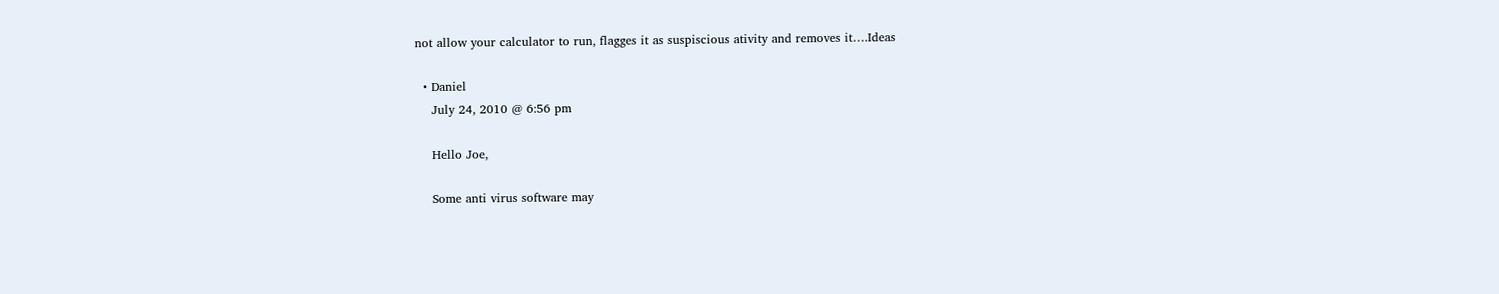not allow your calculator to run, flagges it as suspiscious ativity and removes it….Ideas

  • Daniel
    July 24, 2010 @ 6:56 pm

    Hello Joe,

    Some anti virus software may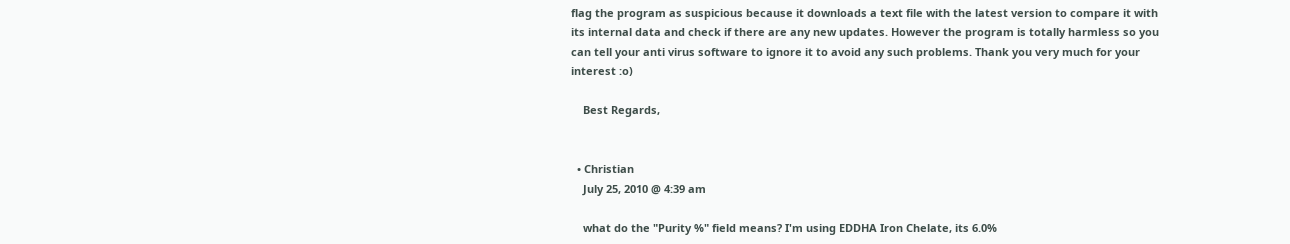flag the program as suspicious because it downloads a text file with the latest version to compare it with its internal data and check if there are any new updates. However the program is totally harmless so you can tell your anti virus software to ignore it to avoid any such problems. Thank you very much for your interest :o)

    Best Regards,


  • Christian
    July 25, 2010 @ 4:39 am

    what do the "Purity %" field means? I'm using EDDHA Iron Chelate, its 6.0%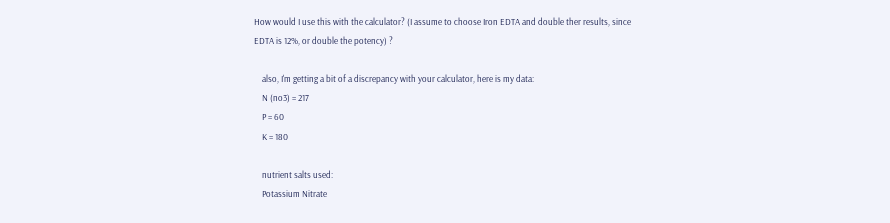How would I use this with the calculator? (I assume to choose Iron EDTA and double ther results, since EDTA is 12%, or double the potency) ?

    also, I'm getting a bit of a discrepancy with your calculator, here is my data:
    N (no3) = 217
    P = 60
    K = 180

    nutrient salts used:
    Potassium Nitrate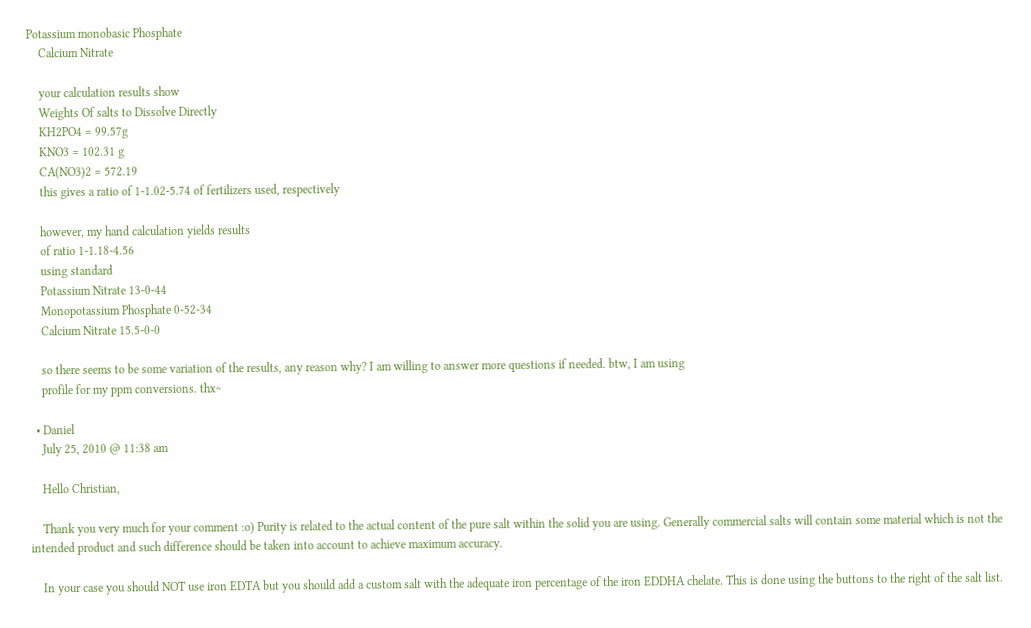Potassium monobasic Phosphate
    Calcium Nitrate

    your calculation results show
    Weights Of salts to Dissolve Directly
    KH2PO4 = 99.57g
    KNO3 = 102.31 g
    CA(NO3)2 = 572.19
    this gives a ratio of 1-1.02-5.74 of fertilizers used, respectively

    however, my hand calculation yields results
    of ratio 1-1.18-4.56
    using standard
    Potassium Nitrate 13-0-44
    Monopotassium Phosphate 0-52-34
    Calcium Nitrate 15.5-0-0

    so there seems to be some variation of the results, any reason why? I am willing to answer more questions if needed. btw, I am using
    profile for my ppm conversions. thx~

  • Daniel
    July 25, 2010 @ 11:38 am

    Hello Christian,

    Thank you very much for your comment :o) Purity is related to the actual content of the pure salt within the solid you are using. Generally commercial salts will contain some material which is not the intended product and such difference should be taken into account to achieve maximum accuracy.

    In your case you should NOT use iron EDTA but you should add a custom salt with the adequate iron percentage of the iron EDDHA chelate. This is done using the buttons to the right of the salt list.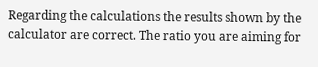Regarding the calculations the results shown by the calculator are correct. The ratio you are aiming for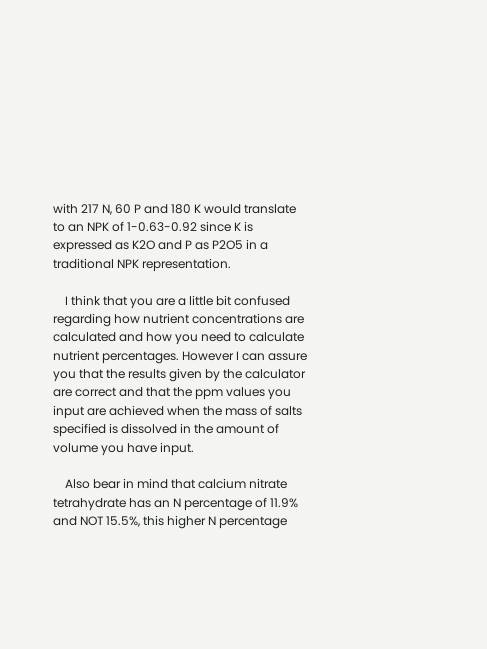with 217 N, 60 P and 180 K would translate to an NPK of 1-0.63-0.92 since K is expressed as K2O and P as P2O5 in a traditional NPK representation.

    I think that you are a little bit confused regarding how nutrient concentrations are calculated and how you need to calculate nutrient percentages. However I can assure you that the results given by the calculator are correct and that the ppm values you input are achieved when the mass of salts specified is dissolved in the amount of volume you have input.

    Also bear in mind that calcium nitrate tetrahydrate has an N percentage of 11.9% and NOT 15.5%, this higher N percentage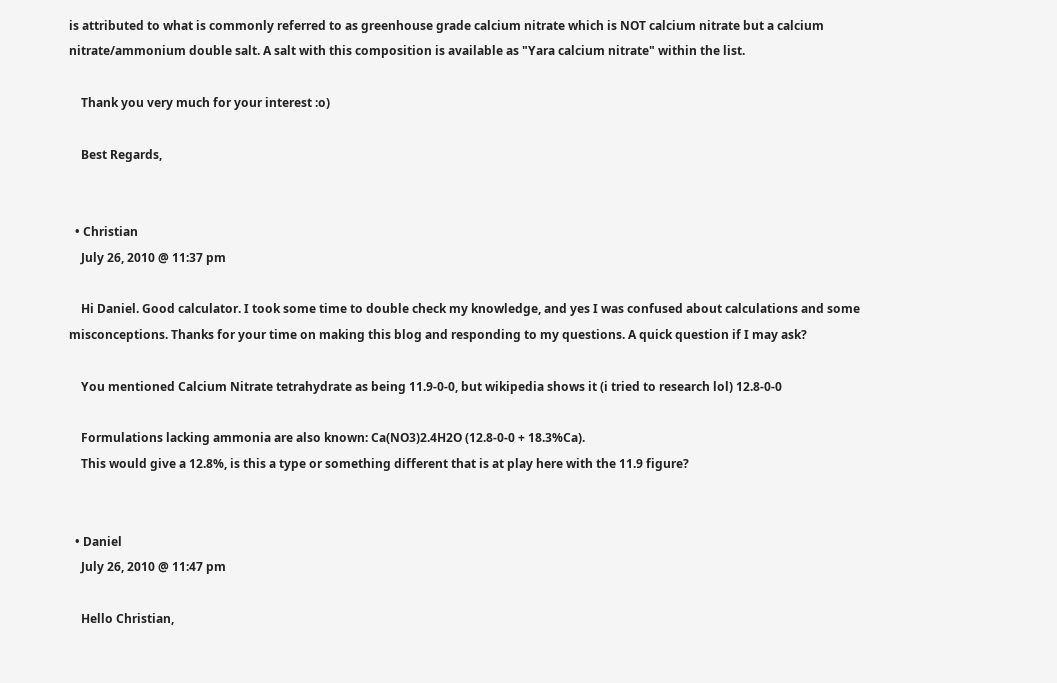is attributed to what is commonly referred to as greenhouse grade calcium nitrate which is NOT calcium nitrate but a calcium nitrate/ammonium double salt. A salt with this composition is available as "Yara calcium nitrate" within the list.

    Thank you very much for your interest :o)

    Best Regards,


  • Christian
    July 26, 2010 @ 11:37 pm

    Hi Daniel. Good calculator. I took some time to double check my knowledge, and yes I was confused about calculations and some misconceptions. Thanks for your time on making this blog and responding to my questions. A quick question if I may ask?

    You mentioned Calcium Nitrate tetrahydrate as being 11.9-0-0, but wikipedia shows it (i tried to research lol) 12.8-0-0

    Formulations lacking ammonia are also known: Ca(NO3)2.4H2O (12.8-0-0 + 18.3%Ca).
    This would give a 12.8%, is this a type or something different that is at play here with the 11.9 figure?


  • Daniel
    July 26, 2010 @ 11:47 pm

    Hello Christian,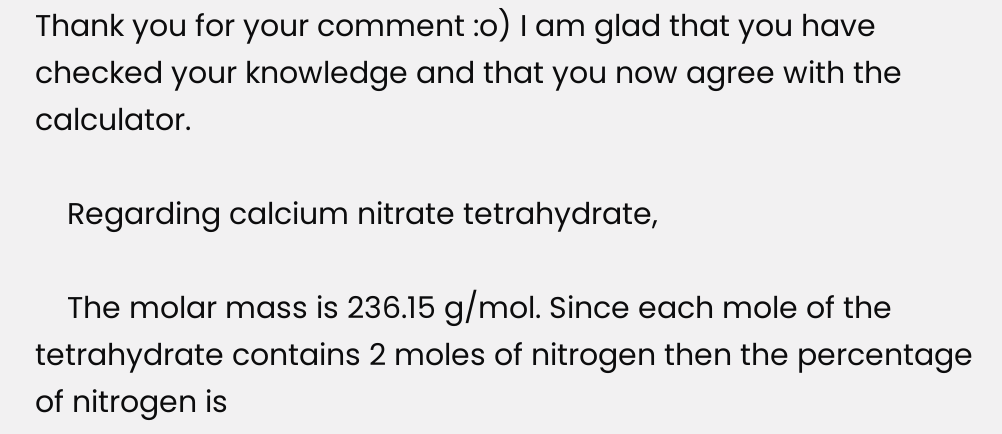Thank you for your comment :o) I am glad that you have checked your knowledge and that you now agree with the calculator.

    Regarding calcium nitrate tetrahydrate,

    The molar mass is 236.15 g/mol. Since each mole of the tetrahydrate contains 2 moles of nitrogen then the percentage of nitrogen is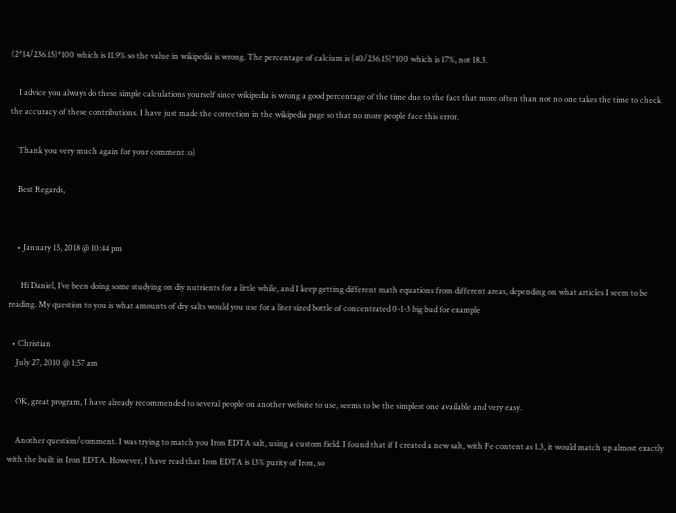(2*14/236.15)*100 which is 11.9% so the value in wikipedia is wrong. The percentage of calcium is (40/236.15)*100 which is 17%, not 18.3.

    I advice you always do these simple calculations yourself since wikipedia is wrong a good percentage of the time due to the fact that more often than not no one takes the time to check the accuracy of these contributions. I have just made the correction in the wikipedia page so that no more people face this error.

    Thank you very much again for your comment :o)

    Best Regards,


    • January 15, 2018 @ 10:44 pm

      Hi Daniel, I’ve been doing some studying on diy nutrients for a little while, and I keep getting different math equations from different areas, depending on what articles I seem to be reading. My question to you is what amounts of dry salts would you use for a liter sized bottle of concentrated 0-1-3 big bud for example

  • Christian
    July 27, 2010 @ 1:57 am

    OK, great program, I have already recommended to several people on another website to use, seems to be the simplest one available and very easy.

    Another question/comment. I was trying to match you Iron EDTA salt, using a custom field. I found that if I created a new salt, with Fe content as 1.3, it would match up almost exactly with the built in Iron EDTA. However, I have read that Iron EDTA is 13% purity of Iron, so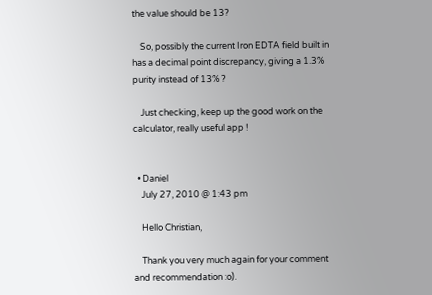the value should be 13?

    So, possibly the current Iron EDTA field built in has a decimal point discrepancy, giving a 1.3% purity instead of 13% ?

    Just checking, keep up the good work on the calculator, really useful app !


  • Daniel
    July 27, 2010 @ 1:43 pm

    Hello Christian,

    Thank you very much again for your comment and recommendation :o).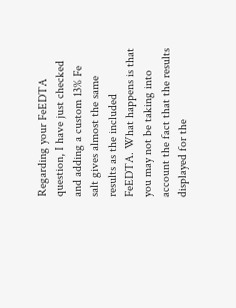Regarding your FeEDTA question, I have just checked and adding a custom 13% Fe salt gives almost the same results as the included FeEDTA. What happens is that you may not be taking into account the fact that the results displayed for the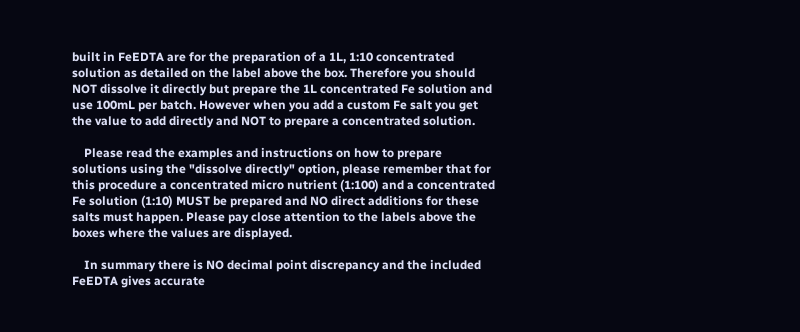built in FeEDTA are for the preparation of a 1L, 1:10 concentrated solution as detailed on the label above the box. Therefore you should NOT dissolve it directly but prepare the 1L concentrated Fe solution and use 100mL per batch. However when you add a custom Fe salt you get the value to add directly and NOT to prepare a concentrated solution.

    Please read the examples and instructions on how to prepare solutions using the "dissolve directly" option, please remember that for this procedure a concentrated micro nutrient (1:100) and a concentrated Fe solution (1:10) MUST be prepared and NO direct additions for these salts must happen. Please pay close attention to the labels above the boxes where the values are displayed.

    In summary there is NO decimal point discrepancy and the included FeEDTA gives accurate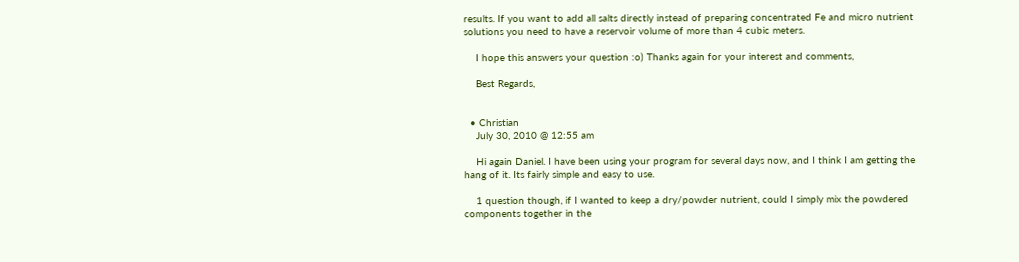results. If you want to add all salts directly instead of preparing concentrated Fe and micro nutrient solutions you need to have a reservoir volume of more than 4 cubic meters.

    I hope this answers your question :o) Thanks again for your interest and comments,

    Best Regards,


  • Christian
    July 30, 2010 @ 12:55 am

    Hi again Daniel. I have been using your program for several days now, and I think I am getting the hang of it. Its fairly simple and easy to use.

    1 question though, if I wanted to keep a dry/powder nutrient, could I simply mix the powdered components together in the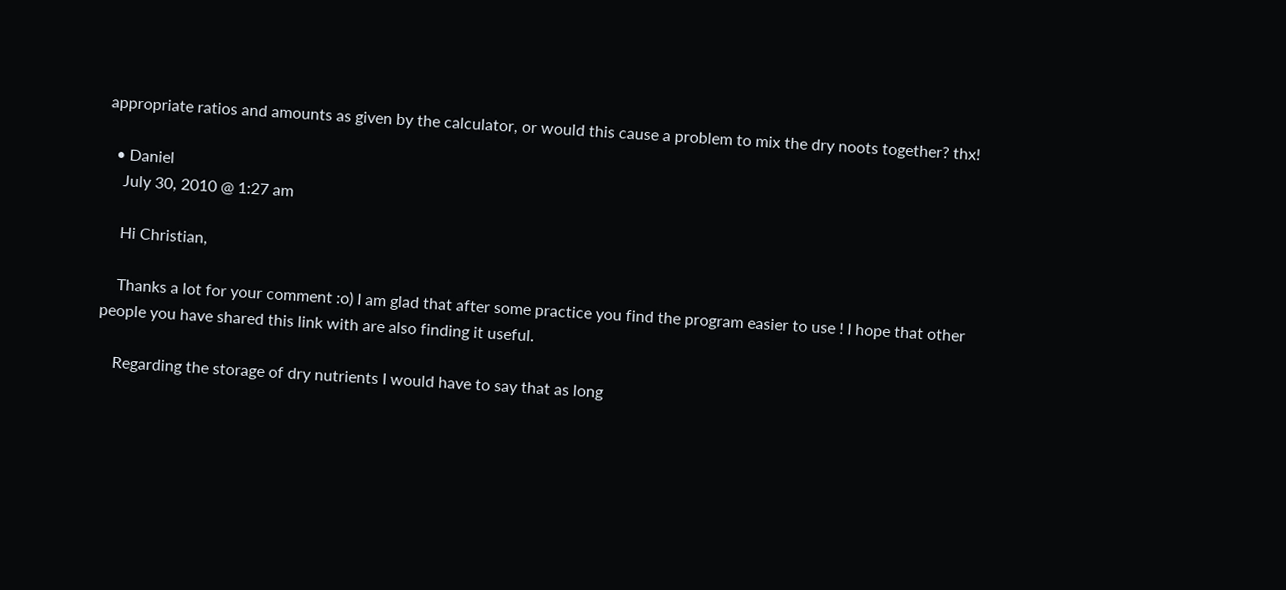appropriate ratios and amounts as given by the calculator, or would this cause a problem to mix the dry noots together? thx!

  • Daniel
    July 30, 2010 @ 1:27 am

    Hi Christian,

    Thanks a lot for your comment :o) I am glad that after some practice you find the program easier to use ! I hope that other people you have shared this link with are also finding it useful.

    Regarding the storage of dry nutrients I would have to say that as long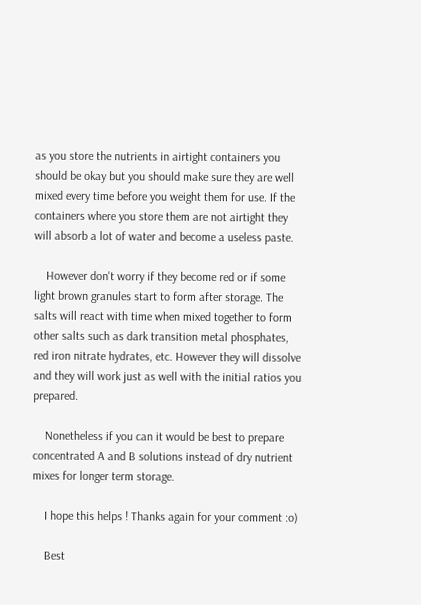as you store the nutrients in airtight containers you should be okay but you should make sure they are well mixed every time before you weight them for use. If the containers where you store them are not airtight they will absorb a lot of water and become a useless paste.

    However don't worry if they become red or if some light brown granules start to form after storage. The salts will react with time when mixed together to form other salts such as dark transition metal phosphates, red iron nitrate hydrates, etc. However they will dissolve and they will work just as well with the initial ratios you prepared.

    Nonetheless if you can it would be best to prepare concentrated A and B solutions instead of dry nutrient mixes for longer term storage.

    I hope this helps ! Thanks again for your comment :o)

    Best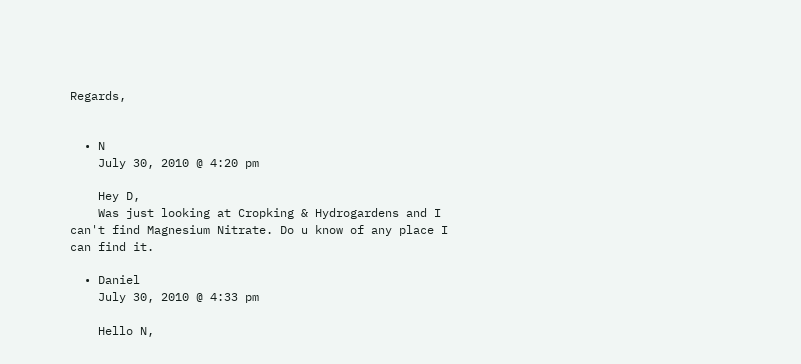Regards,


  • N
    July 30, 2010 @ 4:20 pm

    Hey D,
    Was just looking at Cropking & Hydrogardens and I can't find Magnesium Nitrate. Do u know of any place I can find it.

  • Daniel
    July 30, 2010 @ 4:33 pm

    Hello N,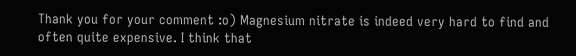Thank you for your comment :o) Magnesium nitrate is indeed very hard to find and often quite expensive. I think that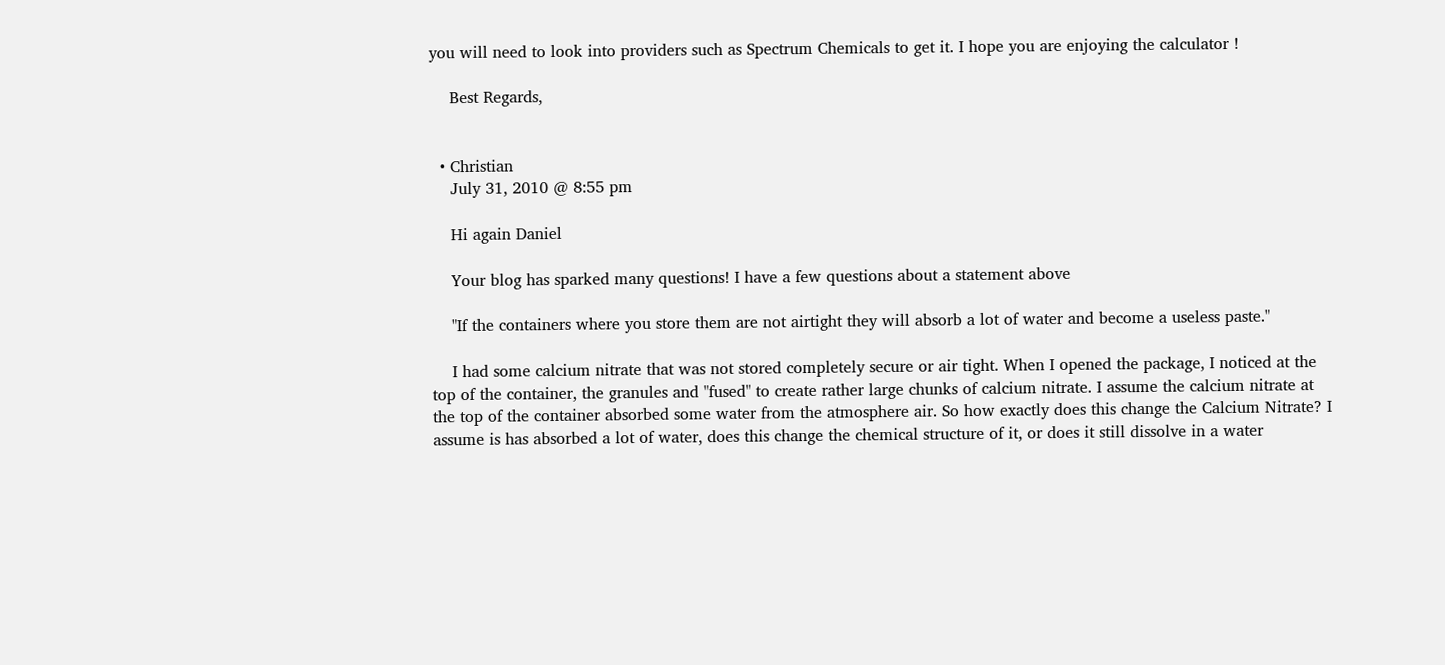you will need to look into providers such as Spectrum Chemicals to get it. I hope you are enjoying the calculator !

    Best Regards,


  • Christian
    July 31, 2010 @ 8:55 pm

    Hi again Daniel

    Your blog has sparked many questions! I have a few questions about a statement above

    "If the containers where you store them are not airtight they will absorb a lot of water and become a useless paste."

    I had some calcium nitrate that was not stored completely secure or air tight. When I opened the package, I noticed at the top of the container, the granules and "fused" to create rather large chunks of calcium nitrate. I assume the calcium nitrate at the top of the container absorbed some water from the atmosphere air. So how exactly does this change the Calcium Nitrate? I assume is has absorbed a lot of water, does this change the chemical structure of it, or does it still dissolve in a water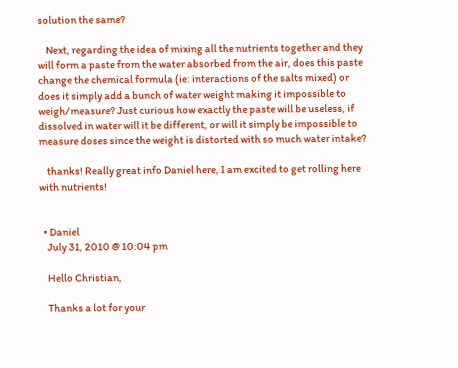solution the same?

    Next, regarding the idea of mixing all the nutrients together and they will form a paste from the water absorbed from the air, does this paste change the chemical formula (ie: interactions of the salts mixed) or does it simply add a bunch of water weight making it impossible to weigh/measure? Just curious how exactly the paste will be useless, if dissolved in water will it be different, or will it simply be impossible to measure doses since the weight is distorted with so much water intake?

    thanks! Really great info Daniel here, I am excited to get rolling here with nutrients!


  • Daniel
    July 31, 2010 @ 10:04 pm

    Hello Christian,

    Thanks a lot for your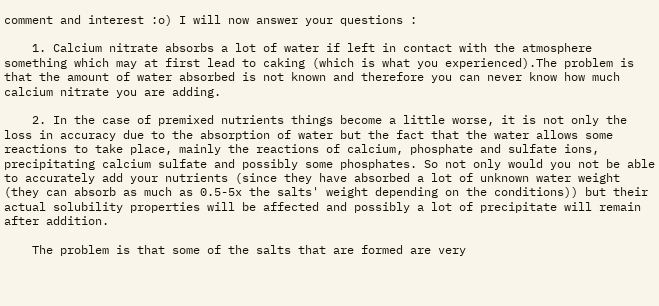comment and interest :o) I will now answer your questions :

    1. Calcium nitrate absorbs a lot of water if left in contact with the atmosphere something which may at first lead to caking (which is what you experienced).The problem is that the amount of water absorbed is not known and therefore you can never know how much calcium nitrate you are adding.

    2. In the case of premixed nutrients things become a little worse, it is not only the loss in accuracy due to the absorption of water but the fact that the water allows some reactions to take place, mainly the reactions of calcium, phosphate and sulfate ions, precipitating calcium sulfate and possibly some phosphates. So not only would you not be able to accurately add your nutrients (since they have absorbed a lot of unknown water weight (they can absorb as much as 0.5-5x the salts' weight depending on the conditions)) but their actual solubility properties will be affected and possibly a lot of precipitate will remain after addition.

    The problem is that some of the salts that are formed are very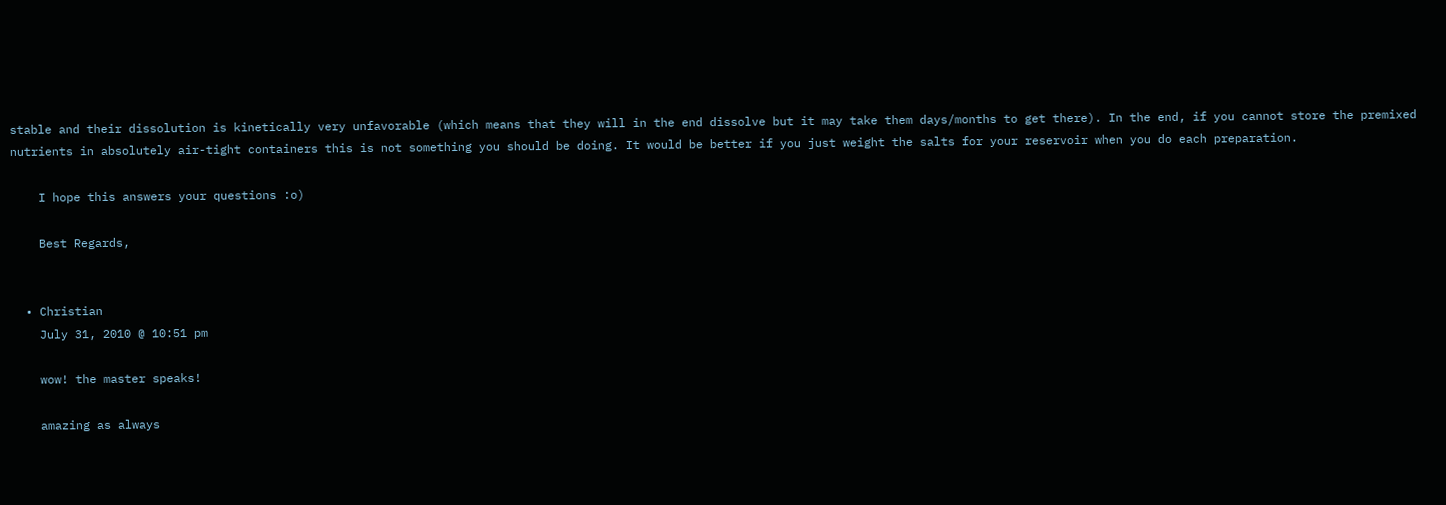stable and their dissolution is kinetically very unfavorable (which means that they will in the end dissolve but it may take them days/months to get there). In the end, if you cannot store the premixed nutrients in absolutely air-tight containers this is not something you should be doing. It would be better if you just weight the salts for your reservoir when you do each preparation.

    I hope this answers your questions :o)

    Best Regards,


  • Christian
    July 31, 2010 @ 10:51 pm

    wow! the master speaks!

    amazing as always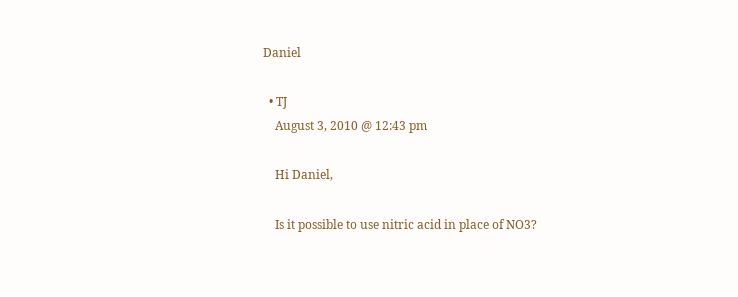Daniel

  • TJ
    August 3, 2010 @ 12:43 pm

    Hi Daniel,

    Is it possible to use nitric acid in place of NO3?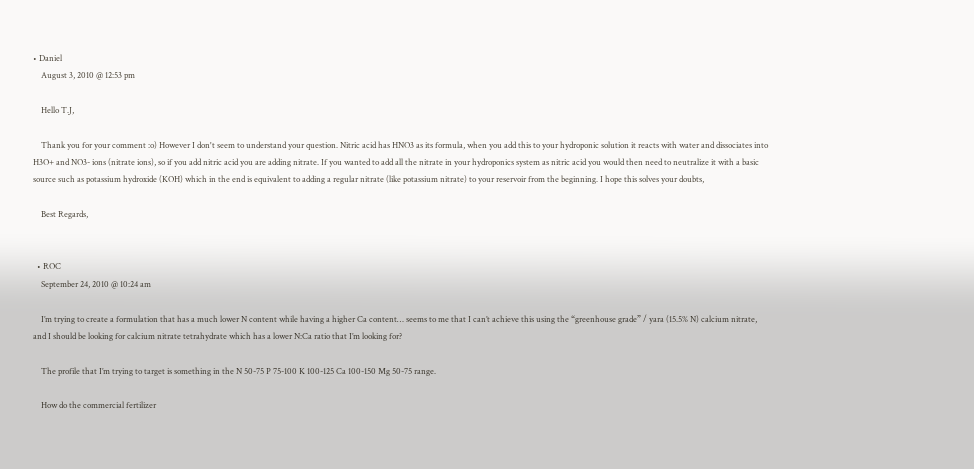• Daniel
    August 3, 2010 @ 12:53 pm

    Hello T.J,

    Thank you for your comment :o) However I don't seem to understand your question. Nitric acid has HNO3 as its formula, when you add this to your hydroponic solution it reacts with water and dissociates into H3O+ and NO3- ions (nitrate ions), so if you add nitric acid you are adding nitrate. If you wanted to add all the nitrate in your hydroponics system as nitric acid you would then need to neutralize it with a basic source such as potassium hydroxide (KOH) which in the end is equivalent to adding a regular nitrate (like potassium nitrate) to your reservoir from the beginning. I hope this solves your doubts,

    Best Regards,


  • ROC
    September 24, 2010 @ 10:24 am

    I’m trying to create a formulation that has a much lower N content while having a higher Ca content… seems to me that I can’t achieve this using the “greenhouse grade” / yara (15.5% N) calcium nitrate, and I should be looking for calcium nitrate tetrahydrate which has a lower N:Ca ratio that I’m looking for?

    The profile that I’m trying to target is something in the N 50-75 P 75-100 K 100-125 Ca 100-150 Mg 50-75 range.

    How do the commercial fertilizer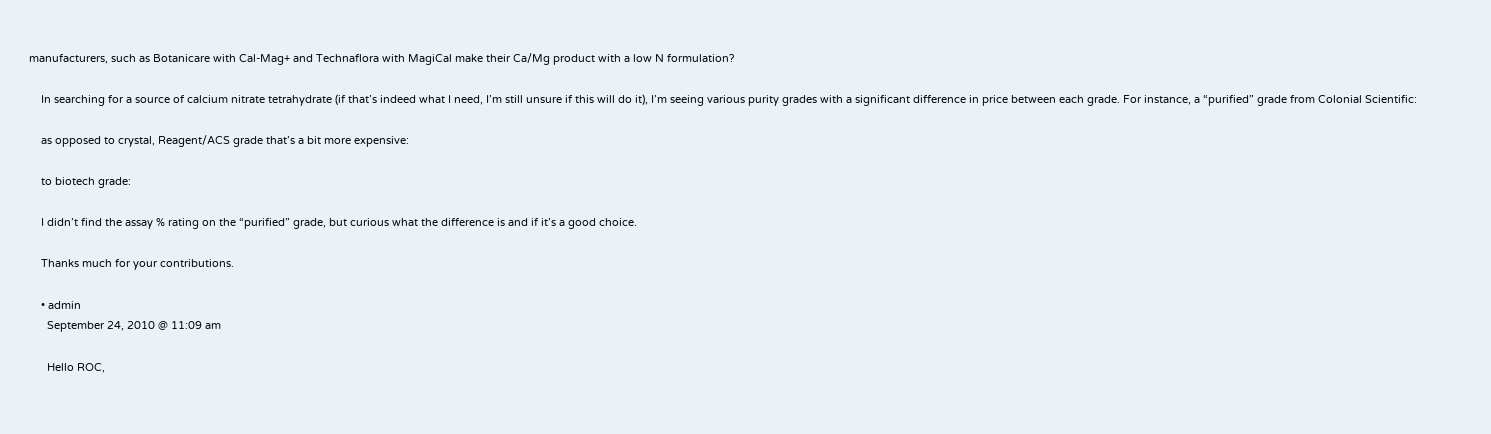manufacturers, such as Botanicare with Cal-Mag+ and Technaflora with MagiCal make their Ca/Mg product with a low N formulation?

    In searching for a source of calcium nitrate tetrahydrate (if that’s indeed what I need, I’m still unsure if this will do it), I’m seeing various purity grades with a significant difference in price between each grade. For instance, a “purified” grade from Colonial Scientific:

    as opposed to crystal, Reagent/ACS grade that’s a bit more expensive:

    to biotech grade:

    I didn’t find the assay % rating on the “purified” grade, but curious what the difference is and if it’s a good choice.

    Thanks much for your contributions.

    • admin
      September 24, 2010 @ 11:09 am

      Hello ROC,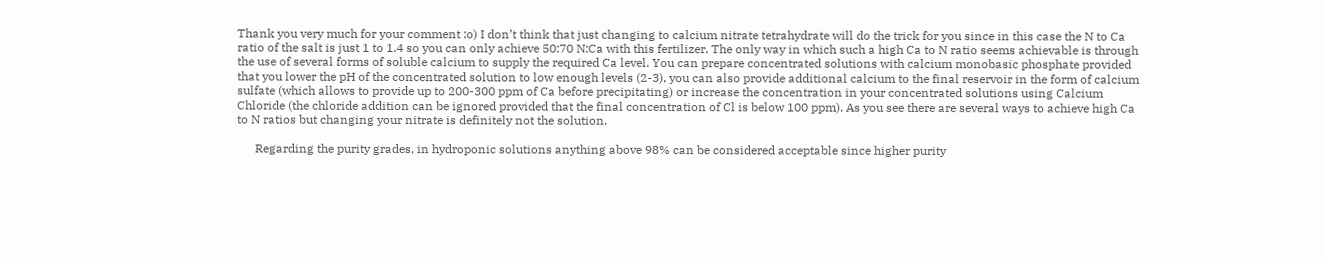Thank you very much for your comment :o) I don’t think that just changing to calcium nitrate tetrahydrate will do the trick for you since in this case the N to Ca ratio of the salt is just 1 to 1.4 so you can only achieve 50:70 N:Ca with this fertilizer. The only way in which such a high Ca to N ratio seems achievable is through the use of several forms of soluble calcium to supply the required Ca level. You can prepare concentrated solutions with calcium monobasic phosphate provided that you lower the pH of the concentrated solution to low enough levels (2-3), you can also provide additional calcium to the final reservoir in the form of calcium sulfate (which allows to provide up to 200-300 ppm of Ca before precipitating) or increase the concentration in your concentrated solutions using Calcium Chloride (the chloride addition can be ignored provided that the final concentration of Cl is below 100 ppm). As you see there are several ways to achieve high Ca to N ratios but changing your nitrate is definitely not the solution.

      Regarding the purity grades, in hydroponic solutions anything above 98% can be considered acceptable since higher purity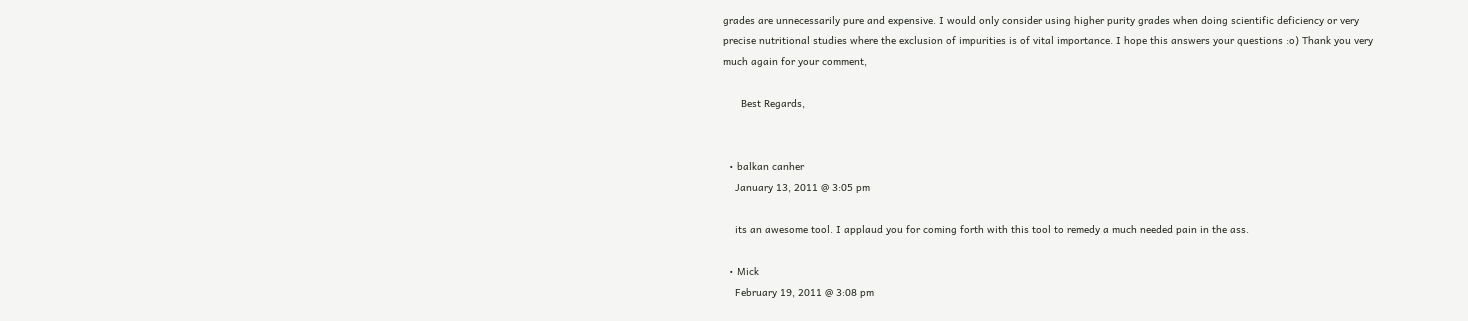grades are unnecessarily pure and expensive. I would only consider using higher purity grades when doing scientific deficiency or very precise nutritional studies where the exclusion of impurities is of vital importance. I hope this answers your questions :o) Thank you very much again for your comment,

      Best Regards,


  • balkan canher
    January 13, 2011 @ 3:05 pm

    its an awesome tool. I applaud you for coming forth with this tool to remedy a much needed pain in the ass.

  • Mick
    February 19, 2011 @ 3:08 pm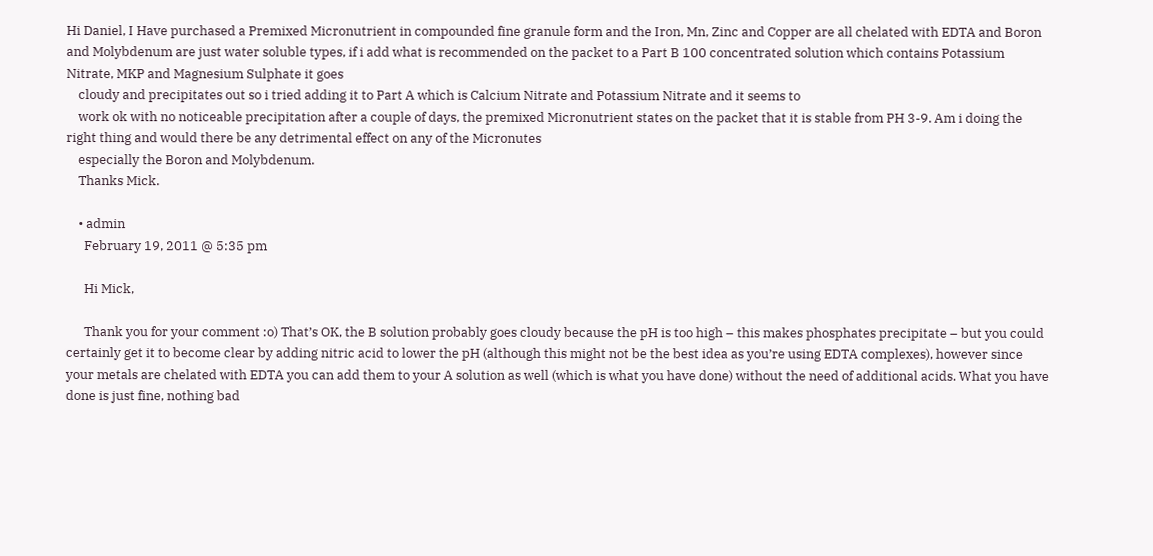Hi Daniel, I Have purchased a Premixed Micronutrient in compounded fine granule form and the Iron, Mn, Zinc and Copper are all chelated with EDTA and Boron and Molybdenum are just water soluble types, if i add what is recommended on the packet to a Part B 100 concentrated solution which contains Potassium Nitrate, MKP and Magnesium Sulphate it goes
    cloudy and precipitates out so i tried adding it to Part A which is Calcium Nitrate and Potassium Nitrate and it seems to
    work ok with no noticeable precipitation after a couple of days, the premixed Micronutrient states on the packet that it is stable from PH 3-9. Am i doing the right thing and would there be any detrimental effect on any of the Micronutes
    especially the Boron and Molybdenum.
    Thanks Mick.

    • admin
      February 19, 2011 @ 5:35 pm

      Hi Mick,

      Thank you for your comment :o) That’s OK, the B solution probably goes cloudy because the pH is too high – this makes phosphates precipitate – but you could certainly get it to become clear by adding nitric acid to lower the pH (although this might not be the best idea as you’re using EDTA complexes), however since your metals are chelated with EDTA you can add them to your A solution as well (which is what you have done) without the need of additional acids. What you have done is just fine, nothing bad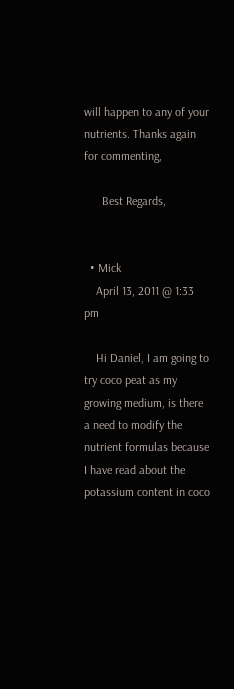will happen to any of your nutrients. Thanks again for commenting,

      Best Regards,


  • Mick
    April 13, 2011 @ 1:33 pm

    Hi Daniel, I am going to try coco peat as my growing medium, is there a need to modify the nutrient formulas because I have read about the potassium content in coco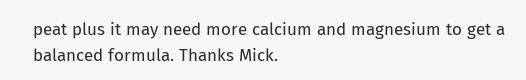peat plus it may need more calcium and magnesium to get a balanced formula. Thanks Mick.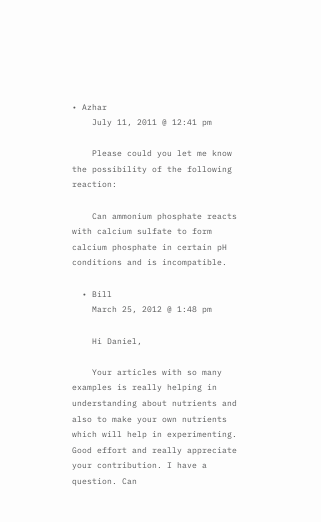• Azhar
    July 11, 2011 @ 12:41 pm

    Please could you let me know the possibility of the following reaction:

    Can ammonium phosphate reacts with calcium sulfate to form calcium phosphate in certain pH conditions and is incompatible.

  • Bill
    March 25, 2012 @ 1:48 pm

    Hi Daniel,

    Your articles with so many examples is really helping in understanding about nutrients and also to make your own nutrients which will help in experimenting. Good effort and really appreciate your contribution. I have a question. Can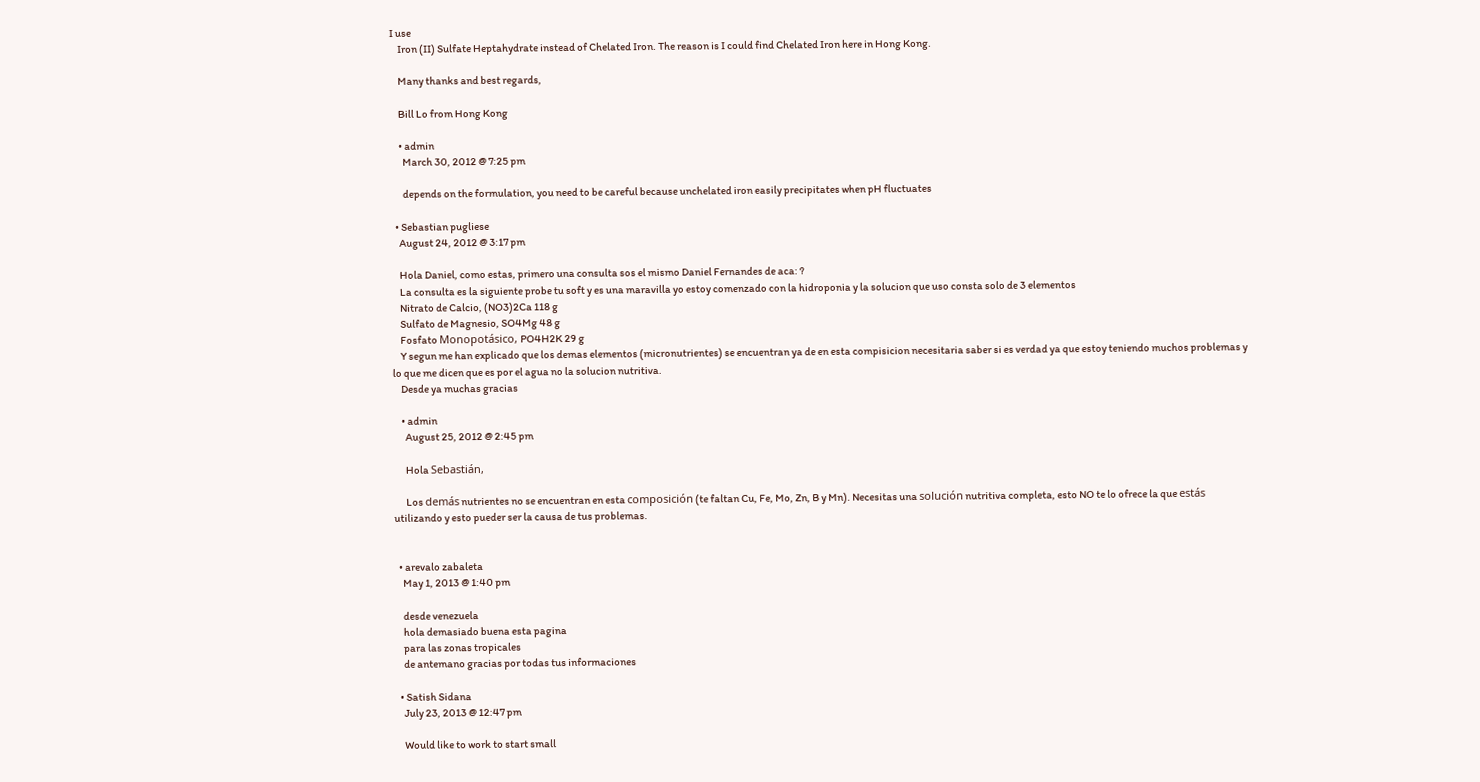I use
    Iron (II) Sulfate Heptahydrate instead of Chelated Iron. The reason is I could find Chelated Iron here in Hong Kong.

    Many thanks and best regards,

    Bill Lo from Hong Kong

    • admin
      March 30, 2012 @ 7:25 pm

      depends on the formulation, you need to be careful because unchelated iron easily precipitates when pH fluctuates

  • Sebastian pugliese
    August 24, 2012 @ 3:17 pm

    Hola Daniel, como estas, primero una consulta sos el mismo Daniel Fernandes de aca: ?
    La consulta es la siguiente probe tu soft y es una maravilla yo estoy comenzado con la hidroponia y la solucion que uso consta solo de 3 elementos
    Nitrato de Calcio, (NO3)2Ca 118 g
    Sulfato de Magnesio, SO4Mg 48 g
    Fosfato Monopotásico, PO4H2K 29 g
    Y segun me han explicado que los demas elementos (micronutrientes) se encuentran ya de en esta compisicion necesitaria saber si es verdad ya que estoy teniendo muchos problemas y lo que me dicen que es por el agua no la solucion nutritiva.
    Desde ya muchas gracias

    • admin
      August 25, 2012 @ 2:45 pm

      Hola Sebastián,

      Los demás nutrientes no se encuentran en esta composición (te faltan Cu, Fe, Mo, Zn, B y Mn). Necesitas una solución nutritiva completa, esto NO te lo ofrece la que estás utilizando y esto pueder ser la causa de tus problemas.


  • arevalo zabaleta
    May 1, 2013 @ 1:40 pm

    desde venezuela
    hola demasiado buena esta pagina
    para las zonas tropicales
    de antemano gracias por todas tus informaciones

  • Satish Sidana
    July 23, 2013 @ 12:47 pm

    Would like to work to start small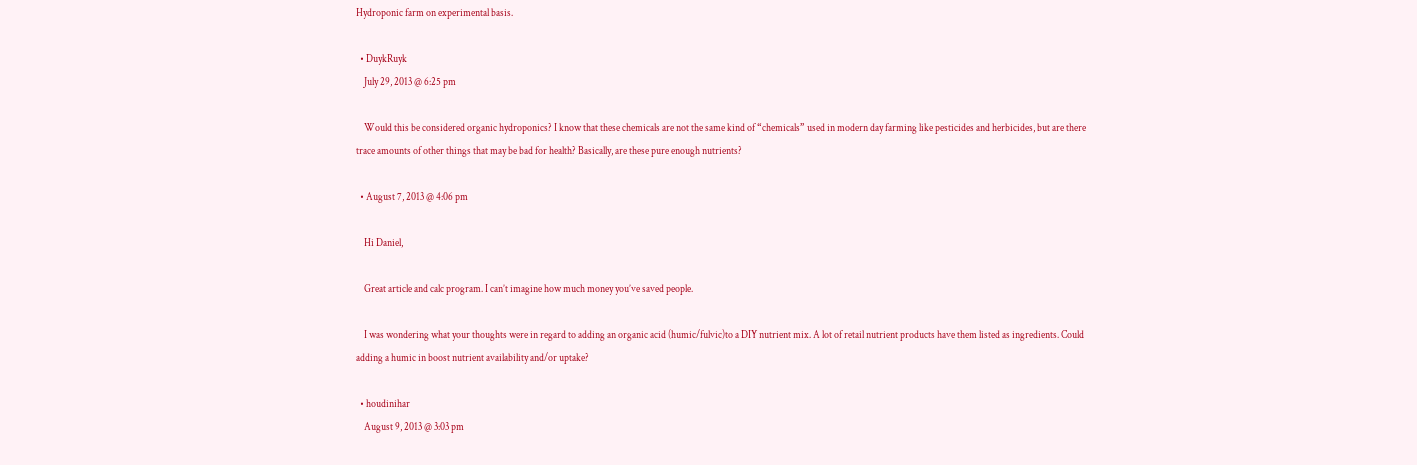Hydroponic farm on experimental basis.

  • DuykRuyk
    July 29, 2013 @ 6:25 pm

    Would this be considered organic hydroponics? I know that these chemicals are not the same kind of “chemicals” used in modern day farming like pesticides and herbicides, but are there trace amounts of other things that may be bad for health? Basically, are these pure enough nutrients?

  • August 7, 2013 @ 4:06 pm

    Hi Daniel,

    Great article and calc program. I can’t imagine how much money you’ve saved people.

    I was wondering what your thoughts were in regard to adding an organic acid (humic/fulvic)to a DIY nutrient mix. A lot of retail nutrient products have them listed as ingredients. Could adding a humic in boost nutrient availability and/or uptake?

  • houdinihar
    August 9, 2013 @ 3:03 pm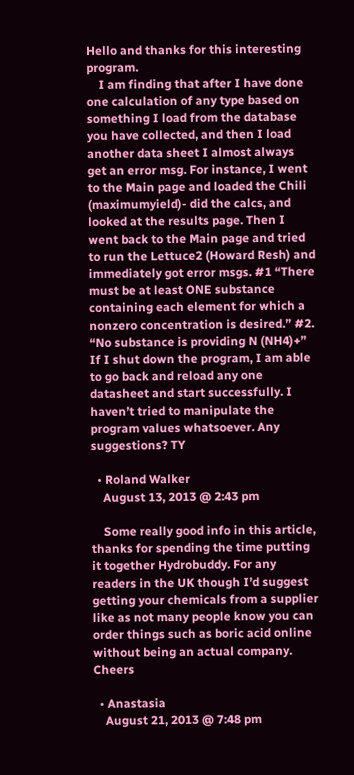Hello and thanks for this interesting program.
    I am finding that after I have done one calculation of any type based on something I load from the database you have collected, and then I load another data sheet I almost always get an error msg. For instance, I went to the Main page and loaded the Chili (maximumyield)- did the calcs, and looked at the results page. Then I went back to the Main page and tried to run the Lettuce2 (Howard Resh) and immediately got error msgs. #1 “There must be at least ONE substance containing each element for which a nonzero concentration is desired.” #2. “No substance is providing N (NH4)+” If I shut down the program, I am able to go back and reload any one datasheet and start successfully. I haven’t tried to manipulate the program values whatsoever. Any suggestions? TY

  • Roland Walker
    August 13, 2013 @ 2:43 pm

    Some really good info in this article, thanks for spending the time putting it together Hydrobuddy. For any readers in the UK though I’d suggest getting your chemicals from a supplier like as not many people know you can order things such as boric acid online without being an actual company. Cheers

  • Anastasia
    August 21, 2013 @ 7:48 pm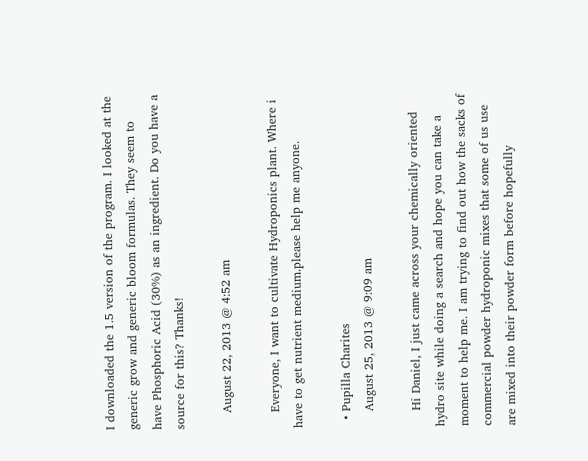I downloaded the 1.5 version of the program. I looked at the generic grow and generic bloom formulas. They seem to have Phosphoric Acid (30%) as an ingredient. Do you have a source for this? Thanks!

    August 22, 2013 @ 4:52 am

    Everyone, I want to cultivate Hydroponics plant. Where i have to get nutrient medium.please help me anyone.

  • Pupilla Charites
    August 25, 2013 @ 9:09 am

    Hi Daniel, I just came across your chemically oriented hydro site while doing a search and hope you can take a moment to help me. I am trying to find out how the sacks of commercial powder hydroponic mixes that some of us use are mixed into their powder form before hopefully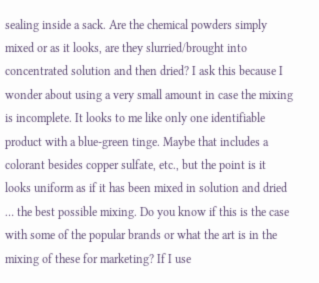sealing inside a sack. Are the chemical powders simply mixed or as it looks, are they slurried/brought into concentrated solution and then dried? I ask this because I wonder about using a very small amount in case the mixing is incomplete. It looks to me like only one identifiable product with a blue-green tinge. Maybe that includes a colorant besides copper sulfate, etc., but the point is it looks uniform as if it has been mixed in solution and dried … the best possible mixing. Do you know if this is the case with some of the popular brands or what the art is in the mixing of these for marketing? If I use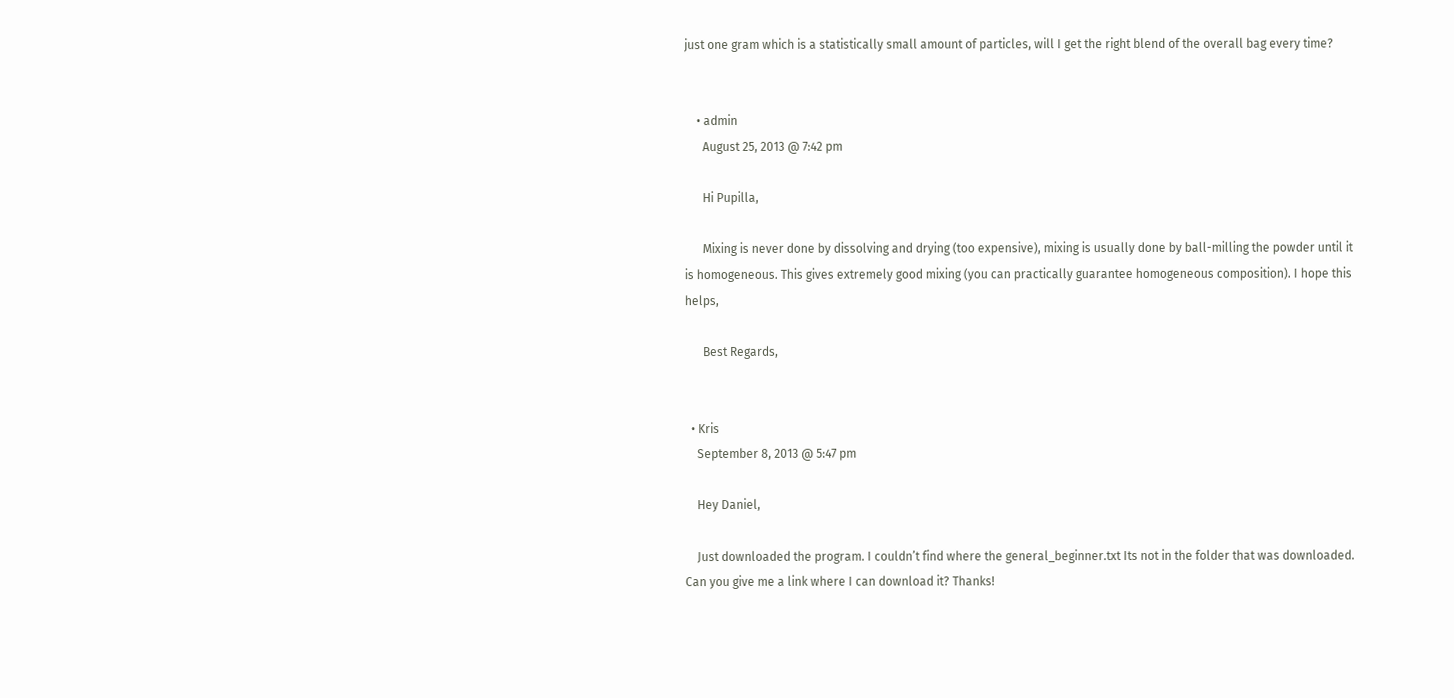just one gram which is a statistically small amount of particles, will I get the right blend of the overall bag every time?


    • admin
      August 25, 2013 @ 7:42 pm

      Hi Pupilla,

      Mixing is never done by dissolving and drying (too expensive), mixing is usually done by ball-milling the powder until it is homogeneous. This gives extremely good mixing (you can practically guarantee homogeneous composition). I hope this helps,

      Best Regards,


  • Kris
    September 8, 2013 @ 5:47 pm

    Hey Daniel,

    Just downloaded the program. I couldn’t find where the general_beginner.txt Its not in the folder that was downloaded. Can you give me a link where I can download it? Thanks!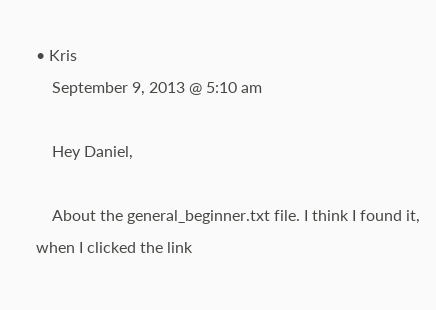• Kris
    September 9, 2013 @ 5:10 am

    Hey Daniel,

    About the general_beginner.txt file. I think I found it, when I clicked the link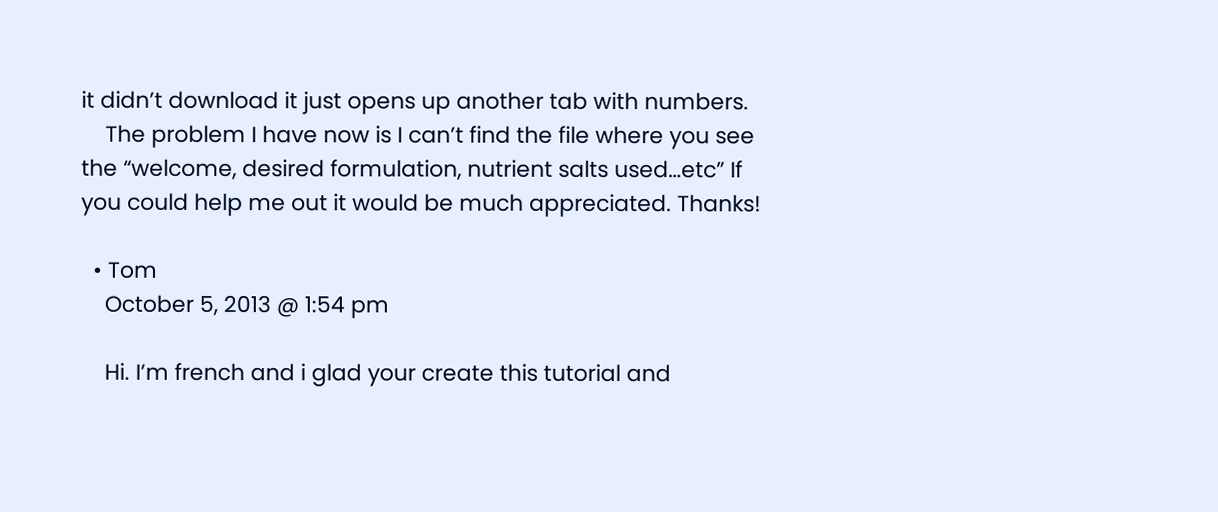it didn’t download it just opens up another tab with numbers.
    The problem I have now is I can’t find the file where you see the “welcome, desired formulation, nutrient salts used…etc” If you could help me out it would be much appreciated. Thanks!

  • Tom
    October 5, 2013 @ 1:54 pm

    Hi. I’m french and i glad your create this tutorial and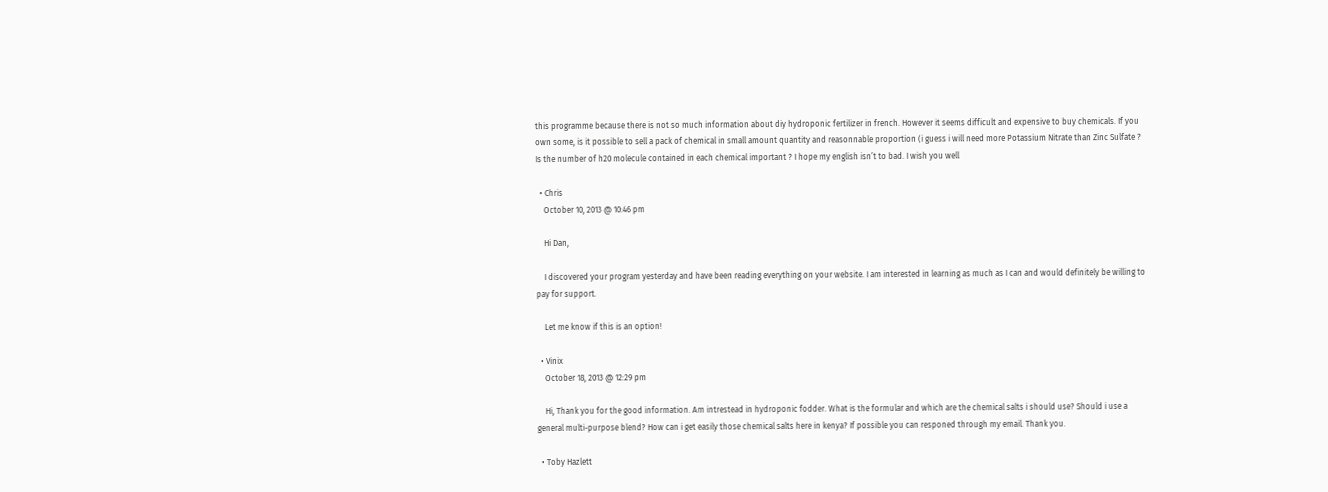this programme because there is not so much information about diy hydroponic fertilizer in french. However it seems difficult and expensive to buy chemicals. If you own some, is it possible to sell a pack of chemical in small amount quantity and reasonnable proportion (i guess i will need more Potassium Nitrate than Zinc Sulfate ? Is the number of h20 molecule contained in each chemical important ? I hope my english isn’t to bad. I wish you well

  • Chris
    October 10, 2013 @ 10:46 pm

    Hi Dan,

    I discovered your program yesterday and have been reading everything on your website. I am interested in learning as much as I can and would definitely be willing to pay for support.

    Let me know if this is an option!

  • Vinix
    October 18, 2013 @ 12:29 pm

    Hi, Thank you for the good information. Am intrestead in hydroponic fodder. What is the formular and which are the chemical salts i should use? Should i use a general multi-purpose blend? How can i get easily those chemical salts here in kenya? If possible you can responed through my email. Thank you.

  • Toby Hazlett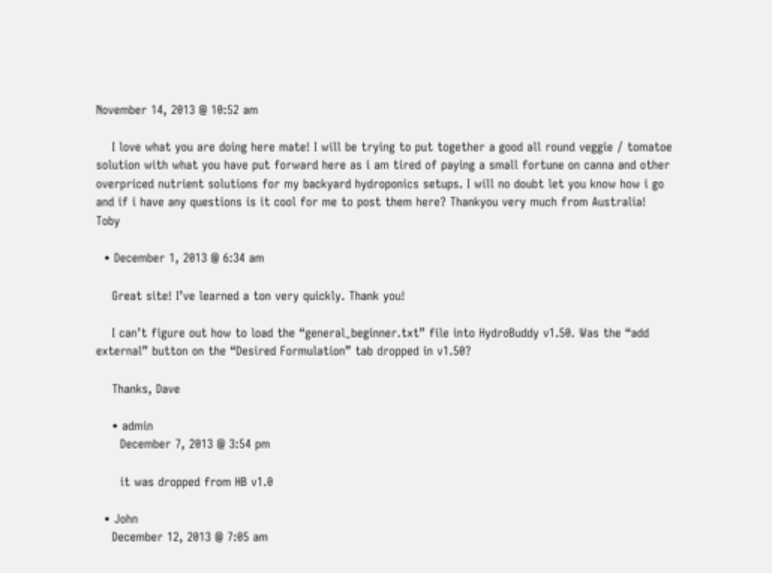November 14, 2013 @ 10:52 am

    I love what you are doing here mate! I will be trying to put together a good all round veggie / tomatoe solution with what you have put forward here as i am tired of paying a small fortune on canna and other overpriced nutrient solutions for my backyard hydroponics setups. I will no doubt let you know how i go and if i have any questions is it cool for me to post them here? Thankyou very much from Australia! Toby

  • December 1, 2013 @ 6:34 am

    Great site! I’ve learned a ton very quickly. Thank you!

    I can’t figure out how to load the “general_beginner.txt” file into HydroBuddy v1.50. Was the “add external” button on the “Desired Formulation” tab dropped in v1.50?

    Thanks, Dave

    • admin
      December 7, 2013 @ 3:54 pm

      it was dropped from HB v1.0

  • John
    December 12, 2013 @ 7:05 am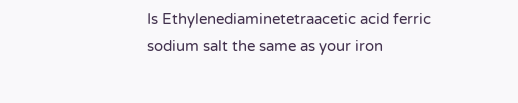Is Ethylenediaminetetraacetic acid ferric sodium salt the same as your iron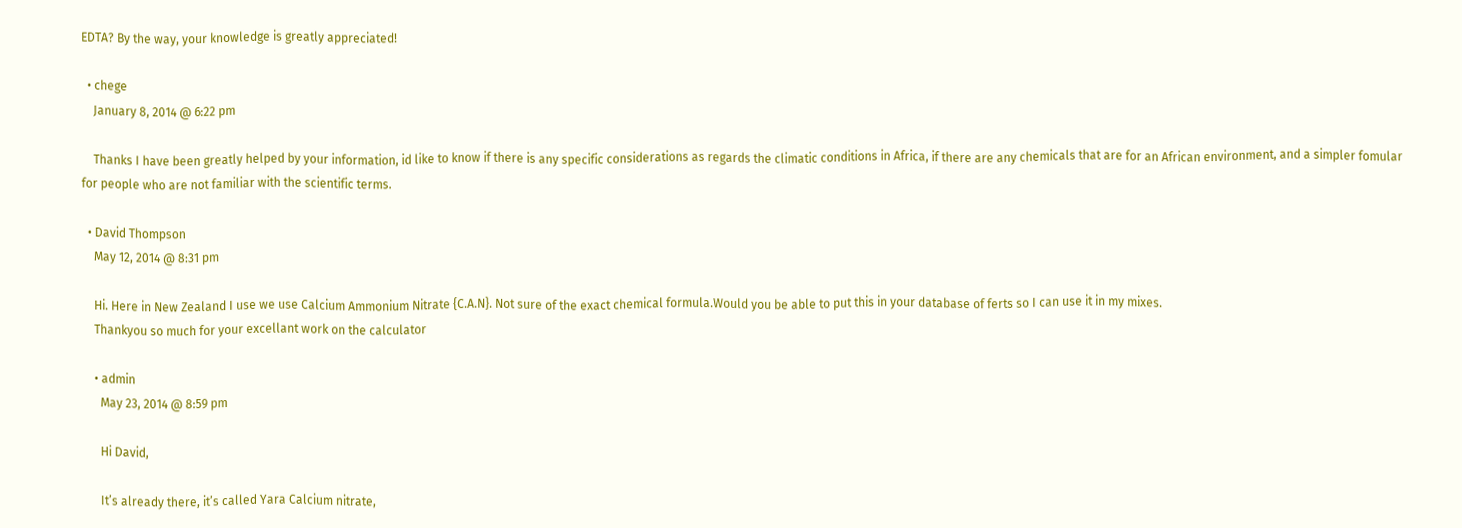EDTA? By the way, your knowledge is greatly appreciated!

  • chege
    January 8, 2014 @ 6:22 pm

    Thanks I have been greatly helped by your information, id like to know if there is any specific considerations as regards the climatic conditions in Africa, if there are any chemicals that are for an African environment, and a simpler fomular for people who are not familiar with the scientific terms.

  • David Thompson
    May 12, 2014 @ 8:31 pm

    Hi. Here in New Zealand I use we use Calcium Ammonium Nitrate {C.A.N}. Not sure of the exact chemical formula.Would you be able to put this in your database of ferts so I can use it in my mixes.
    Thankyou so much for your excellant work on the calculator

    • admin
      May 23, 2014 @ 8:59 pm

      Hi David,

      It’s already there, it’s called Yara Calcium nitrate,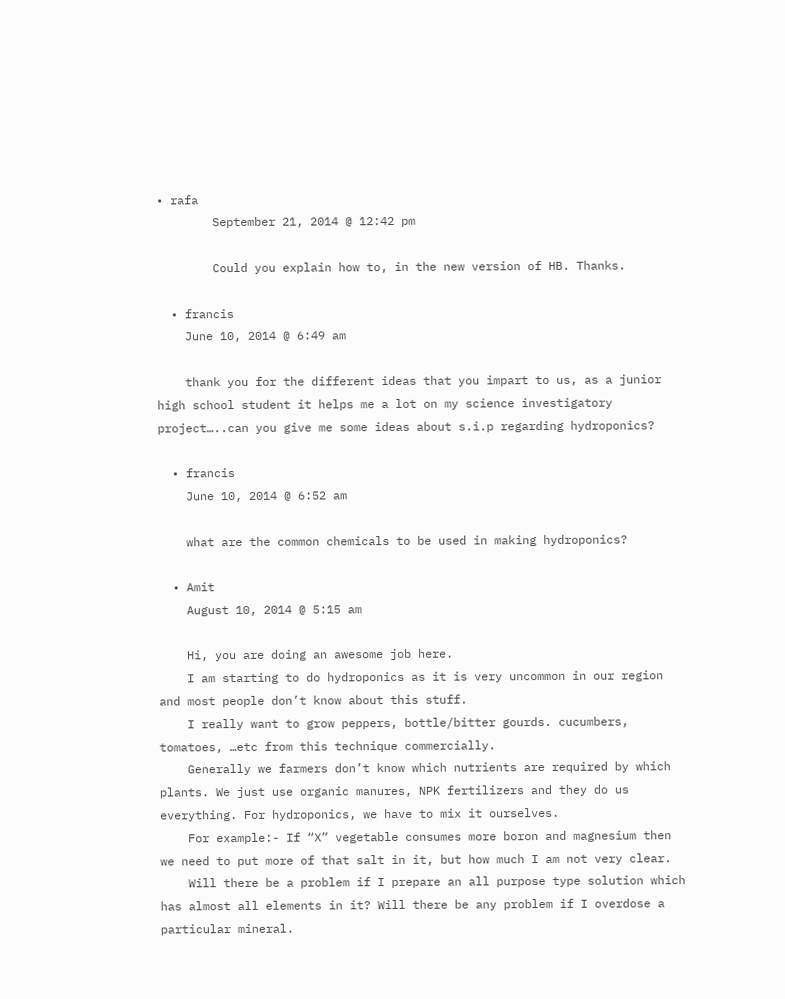• rafa
        September 21, 2014 @ 12:42 pm

        Could you explain how to, in the new version of HB. Thanks.

  • francis
    June 10, 2014 @ 6:49 am

    thank you for the different ideas that you impart to us, as a junior high school student it helps me a lot on my science investigatory project…..can you give me some ideas about s.i.p regarding hydroponics?

  • francis
    June 10, 2014 @ 6:52 am

    what are the common chemicals to be used in making hydroponics?

  • Amit
    August 10, 2014 @ 5:15 am

    Hi, you are doing an awesome job here.
    I am starting to do hydroponics as it is very uncommon in our region and most people don’t know about this stuff.
    I really want to grow peppers, bottle/bitter gourds. cucumbers, tomatoes, …etc from this technique commercially.
    Generally we farmers don’t know which nutrients are required by which plants. We just use organic manures, NPK fertilizers and they do us everything. For hydroponics, we have to mix it ourselves.
    For example:- If “X” vegetable consumes more boron and magnesium then we need to put more of that salt in it, but how much I am not very clear.
    Will there be a problem if I prepare an all purpose type solution which has almost all elements in it? Will there be any problem if I overdose a particular mineral.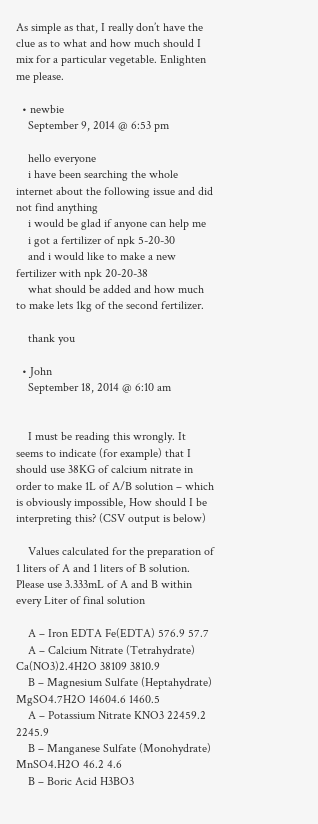As simple as that, I really don’t have the clue as to what and how much should I mix for a particular vegetable. Enlighten me please.

  • newbie
    September 9, 2014 @ 6:53 pm

    hello everyone
    i have been searching the whole internet about the following issue and did not find anything
    i would be glad if anyone can help me
    i got a fertilizer of npk 5-20-30
    and i would like to make a new fertilizer with npk 20-20-38
    what should be added and how much to make lets 1kg of the second fertilizer.

    thank you

  • John
    September 18, 2014 @ 6:10 am


    I must be reading this wrongly. It seems to indicate (for example) that I should use 38KG of calcium nitrate in order to make 1L of A/B solution – which is obviously impossible, How should I be interpreting this? (CSV output is below)

    Values calculated for the preparation of 1 liters of A and 1 liters of B solution. Please use 3.333mL of A and B within every Liter of final solution

    A – Iron EDTA Fe(EDTA) 576.9 57.7
    A – Calcium Nitrate (Tetrahydrate) Ca(NO3)2.4H2O 38109 3810.9
    B – Magnesium Sulfate (Heptahydrate) MgSO4.7H2O 14604.6 1460.5
    A – Potassium Nitrate KNO3 22459.2 2245.9
    B – Manganese Sulfate (Monohydrate) MnSO4.H2O 46.2 4.6
    B – Boric Acid H3BO3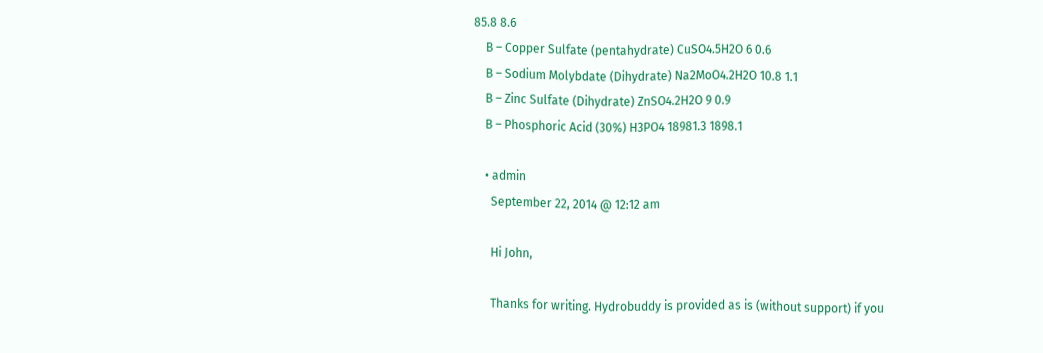85.8 8.6
    B – Copper Sulfate (pentahydrate) CuSO4.5H2O 6 0.6
    B – Sodium Molybdate (Dihydrate) Na2MoO4.2H2O 10.8 1.1
    B – Zinc Sulfate (Dihydrate) ZnSO4.2H2O 9 0.9
    B – Phosphoric Acid (30%) H3PO4 18981.3 1898.1

    • admin
      September 22, 2014 @ 12:12 am

      Hi John,

      Thanks for writing. Hydrobuddy is provided as is (without support) if you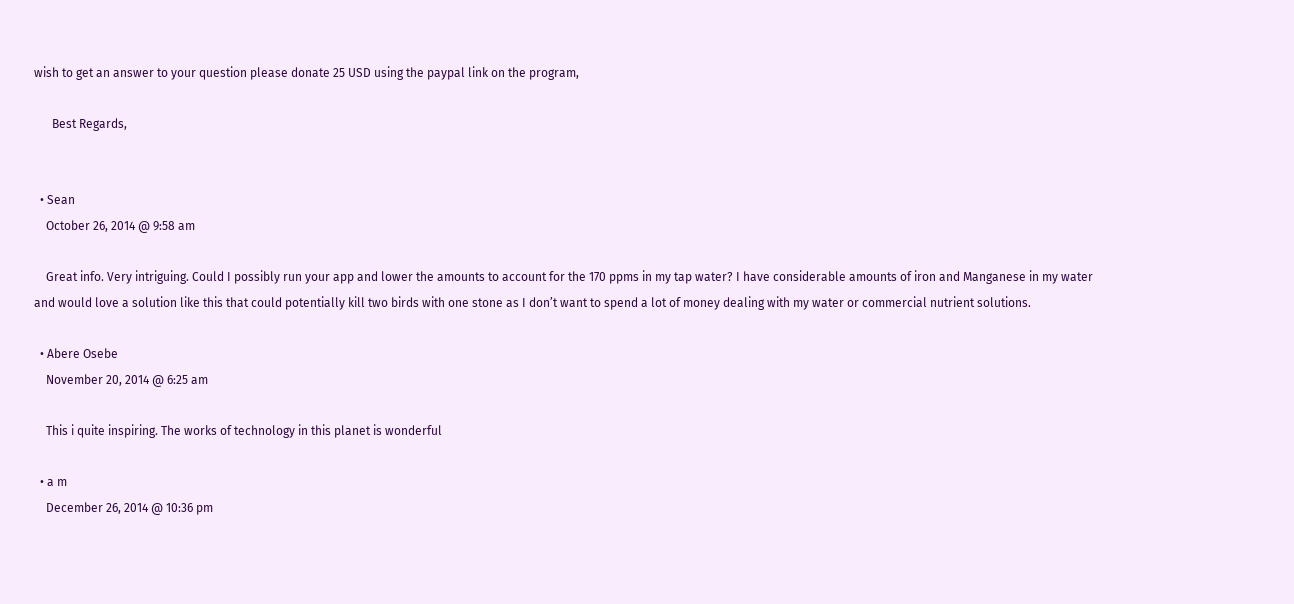wish to get an answer to your question please donate 25 USD using the paypal link on the program,

      Best Regards,


  • Sean
    October 26, 2014 @ 9:58 am

    Great info. Very intriguing. Could I possibly run your app and lower the amounts to account for the 170 ppms in my tap water? I have considerable amounts of iron and Manganese in my water and would love a solution like this that could potentially kill two birds with one stone as I don’t want to spend a lot of money dealing with my water or commercial nutrient solutions.

  • Abere Osebe
    November 20, 2014 @ 6:25 am

    This i quite inspiring. The works of technology in this planet is wonderful

  • a m
    December 26, 2014 @ 10:36 pm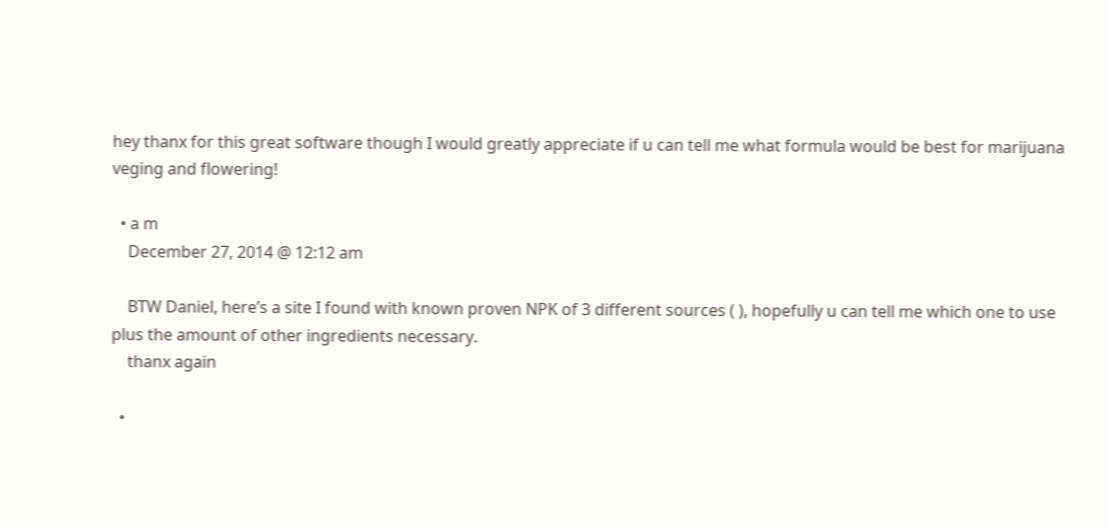hey thanx for this great software though I would greatly appreciate if u can tell me what formula would be best for marijuana veging and flowering!

  • a m
    December 27, 2014 @ 12:12 am

    BTW Daniel, here’s a site I found with known proven NPK of 3 different sources ( ), hopefully u can tell me which one to use plus the amount of other ingredients necessary.
    thanx again

  •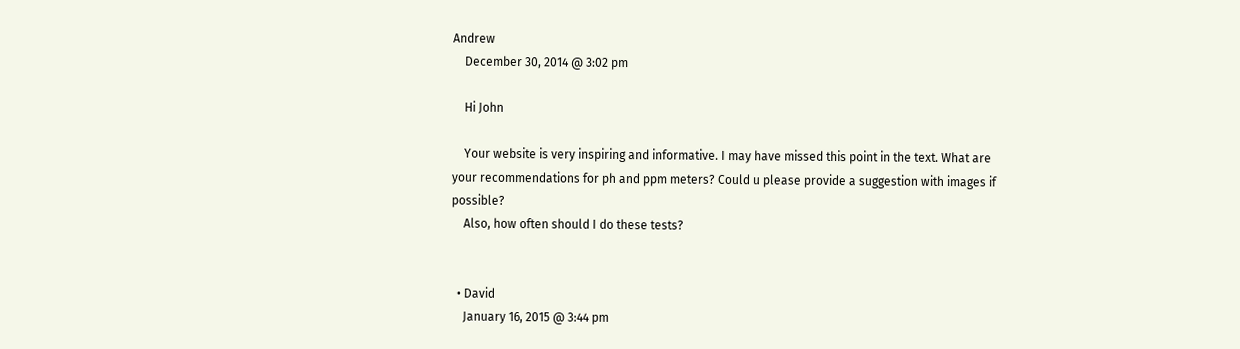Andrew
    December 30, 2014 @ 3:02 pm

    Hi John

    Your website is very inspiring and informative. I may have missed this point in the text. What are your recommendations for ph and ppm meters? Could u please provide a suggestion with images if possible?
    Also, how often should I do these tests?


  • David
    January 16, 2015 @ 3:44 pm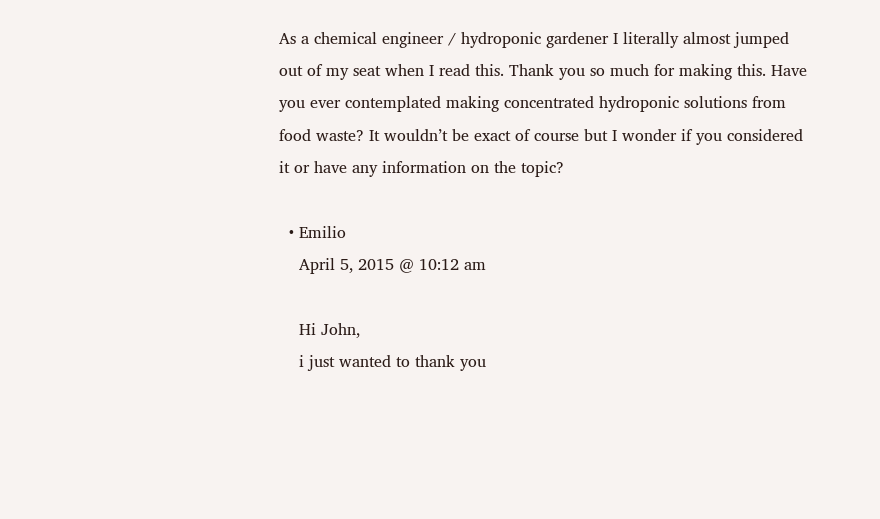As a chemical engineer / hydroponic gardener I literally almost jumped out of my seat when I read this. Thank you so much for making this. Have you ever contemplated making concentrated hydroponic solutions from food waste? It wouldn’t be exact of course but I wonder if you considered it or have any information on the topic?

  • Emilio
    April 5, 2015 @ 10:12 am

    Hi John,
    i just wanted to thank you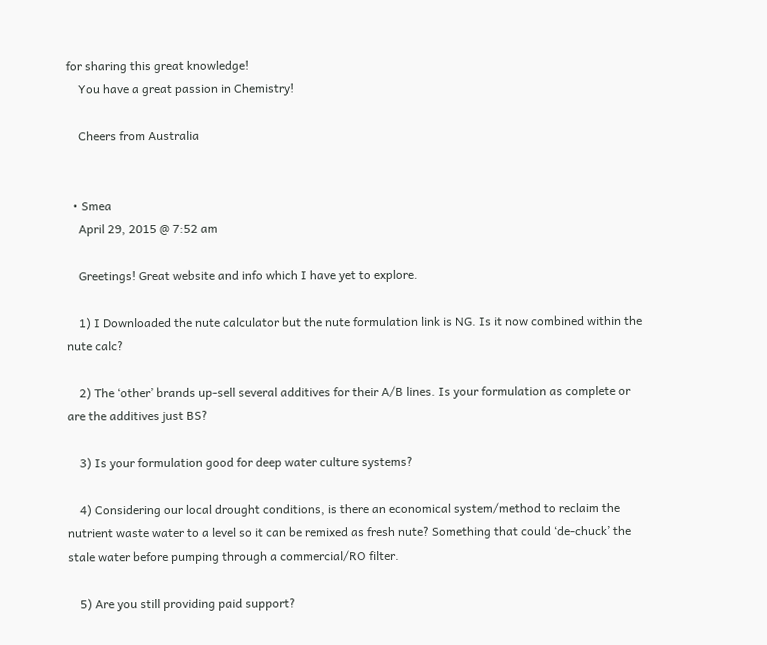for sharing this great knowledge!
    You have a great passion in Chemistry!

    Cheers from Australia


  • Smea
    April 29, 2015 @ 7:52 am

    Greetings! Great website and info which I have yet to explore.

    1) I Downloaded the nute calculator but the nute formulation link is NG. Is it now combined within the nute calc?

    2) The ‘other’ brands up-sell several additives for their A/B lines. Is your formulation as complete or are the additives just BS?

    3) Is your formulation good for deep water culture systems?

    4) Considering our local drought conditions, is there an economical system/method to reclaim the nutrient waste water to a level so it can be remixed as fresh nute? Something that could ‘de-chuck’ the stale water before pumping through a commercial/RO filter.

    5) Are you still providing paid support?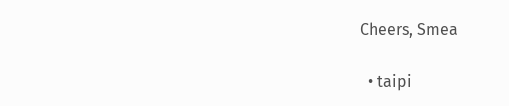Cheers, Smea

  • taipi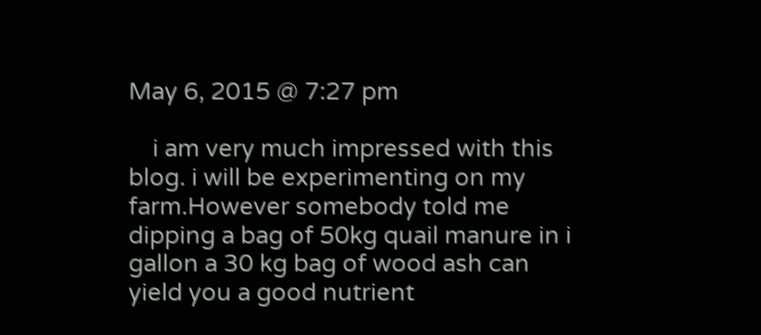May 6, 2015 @ 7:27 pm

    i am very much impressed with this blog. i will be experimenting on my farm.However somebody told me dipping a bag of 50kg quail manure in i gallon a 30 kg bag of wood ash can yield you a good nutrient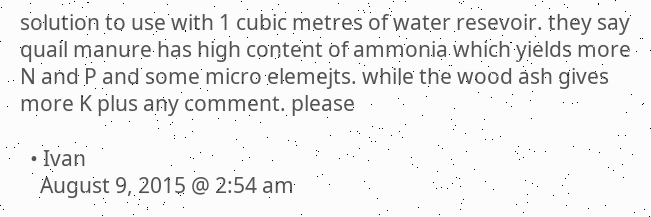solution to use with 1 cubic metres of water resevoir. they say quail manure has high content of ammonia which yields more N and P and some micro elemejts. while the wood ash gives more K plus any comment. please

  • Ivan
    August 9, 2015 @ 2:54 am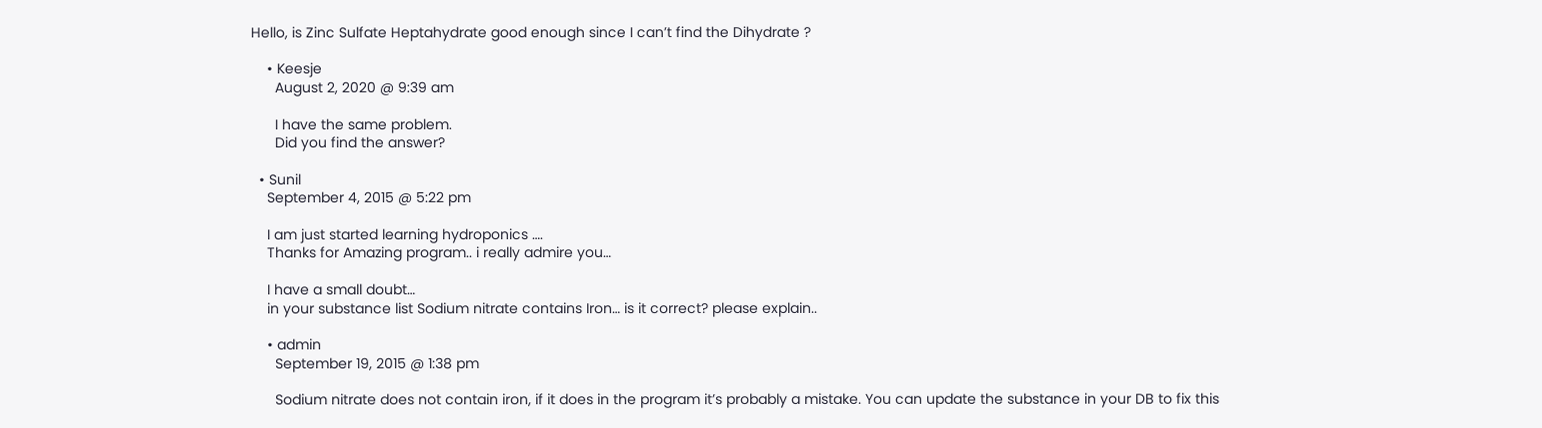Hello, is Zinc Sulfate Heptahydrate good enough since I can’t find the Dihydrate ?

    • Keesje
      August 2, 2020 @ 9:39 am

      I have the same problem.
      Did you find the answer?

  • Sunil
    September 4, 2015 @ 5:22 pm

    I am just started learning hydroponics ….
    Thanks for Amazing program.. i really admire you…

    I have a small doubt…
    in your substance list Sodium nitrate contains Iron… is it correct? please explain..

    • admin
      September 19, 2015 @ 1:38 pm

      Sodium nitrate does not contain iron, if it does in the program it’s probably a mistake. You can update the substance in your DB to fix this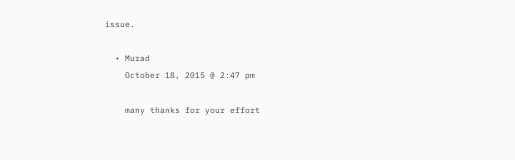issue.

  • Murad
    October 18, 2015 @ 2:47 pm

    many thanks for your effort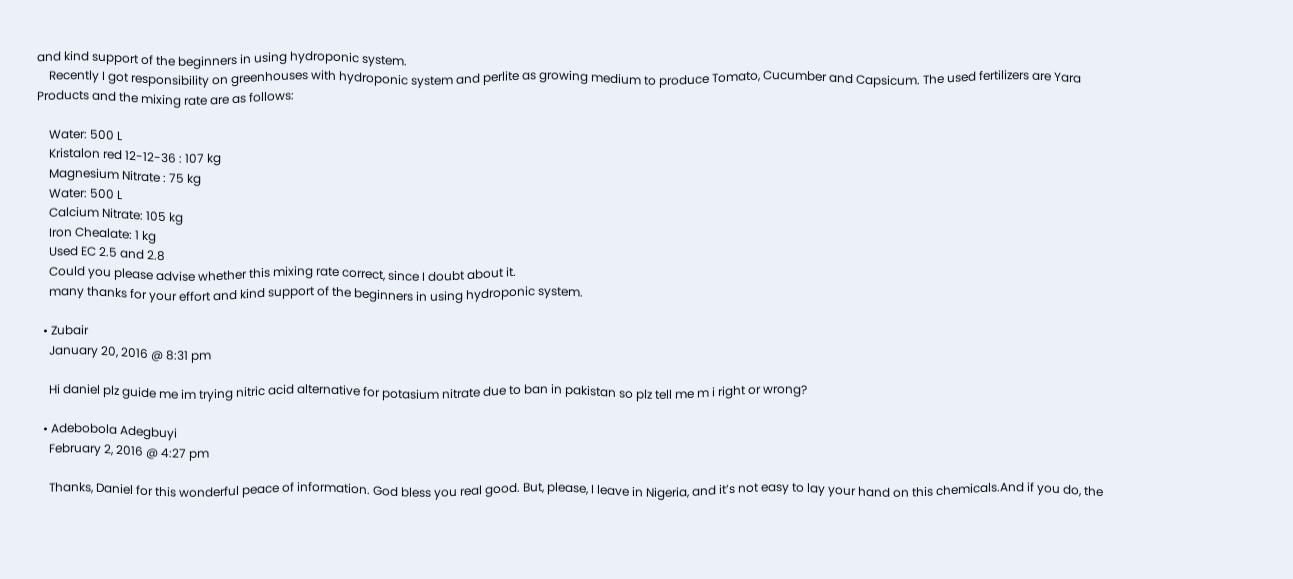and kind support of the beginners in using hydroponic system.
    Recently I got responsibility on greenhouses with hydroponic system and perlite as growing medium to produce Tomato, Cucumber and Capsicum. The used fertilizers are Yara Products and the mixing rate are as follows:

    Water: 500 L
    Kristalon red 12-12-36 : 107 kg
    Magnesium Nitrate : 75 kg
    Water: 500 L
    Calcium Nitrate: 105 kg
    Iron Chealate: 1 kg
    Used EC 2.5 and 2.8
    Could you please advise whether this mixing rate correct, since I doubt about it.
    many thanks for your effort and kind support of the beginners in using hydroponic system.

  • Zubair
    January 20, 2016 @ 8:31 pm

    Hi daniel plz guide me im trying nitric acid alternative for potasium nitrate due to ban in pakistan so plz tell me m i right or wrong?

  • Adebobola Adegbuyi
    February 2, 2016 @ 4:27 pm

    Thanks, Daniel for this wonderful peace of information. God bless you real good. But, please, I leave in Nigeria, and it’s not easy to lay your hand on this chemicals.And if you do, the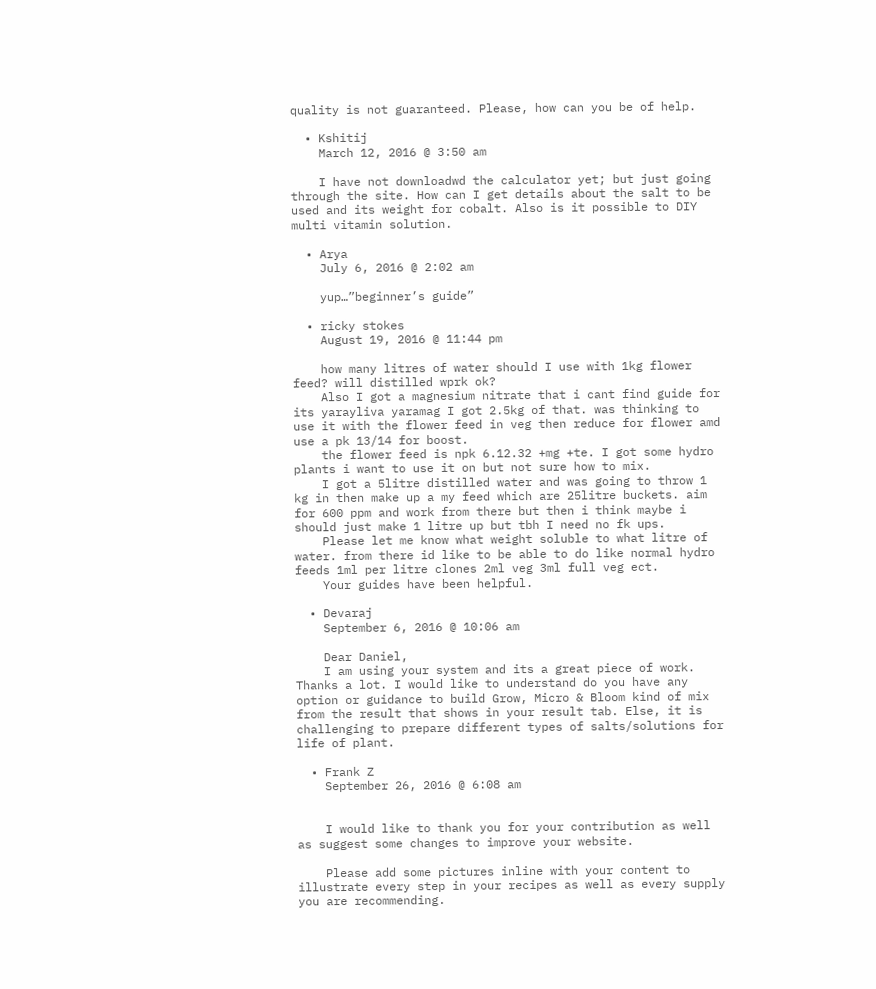quality is not guaranteed. Please, how can you be of help.

  • Kshitij
    March 12, 2016 @ 3:50 am

    I have not downloadwd the calculator yet; but just going through the site. How can I get details about the salt to be used and its weight for cobalt. Also is it possible to DIY multi vitamin solution.

  • Arya
    July 6, 2016 @ 2:02 am

    yup…”beginner’s guide”

  • ricky stokes
    August 19, 2016 @ 11:44 pm

    how many litres of water should I use with 1kg flower feed? will distilled wprk ok?
    Also I got a magnesium nitrate that i cant find guide for its yarayliva yaramag I got 2.5kg of that. was thinking to use it with the flower feed in veg then reduce for flower amd use a pk 13/14 for boost.
    the flower feed is npk 6.12.32 +mg +te. I got some hydro plants i want to use it on but not sure how to mix.
    I got a 5litre distilled water and was going to throw 1 kg in then make up a my feed which are 25litre buckets. aim for 600 ppm and work from there but then i think maybe i should just make 1 litre up but tbh I need no fk ups.
    Please let me know what weight soluble to what litre of water. from there id like to be able to do like normal hydro feeds 1ml per litre clones 2ml veg 3ml full veg ect.
    Your guides have been helpful.

  • Devaraj
    September 6, 2016 @ 10:06 am

    Dear Daniel,
    I am using your system and its a great piece of work. Thanks a lot. I would like to understand do you have any option or guidance to build Grow, Micro & Bloom kind of mix from the result that shows in your result tab. Else, it is challenging to prepare different types of salts/solutions for life of plant.

  • Frank Z
    September 26, 2016 @ 6:08 am


    I would like to thank you for your contribution as well as suggest some changes to improve your website.

    Please add some pictures inline with your content to illustrate every step in your recipes as well as every supply you are recommending.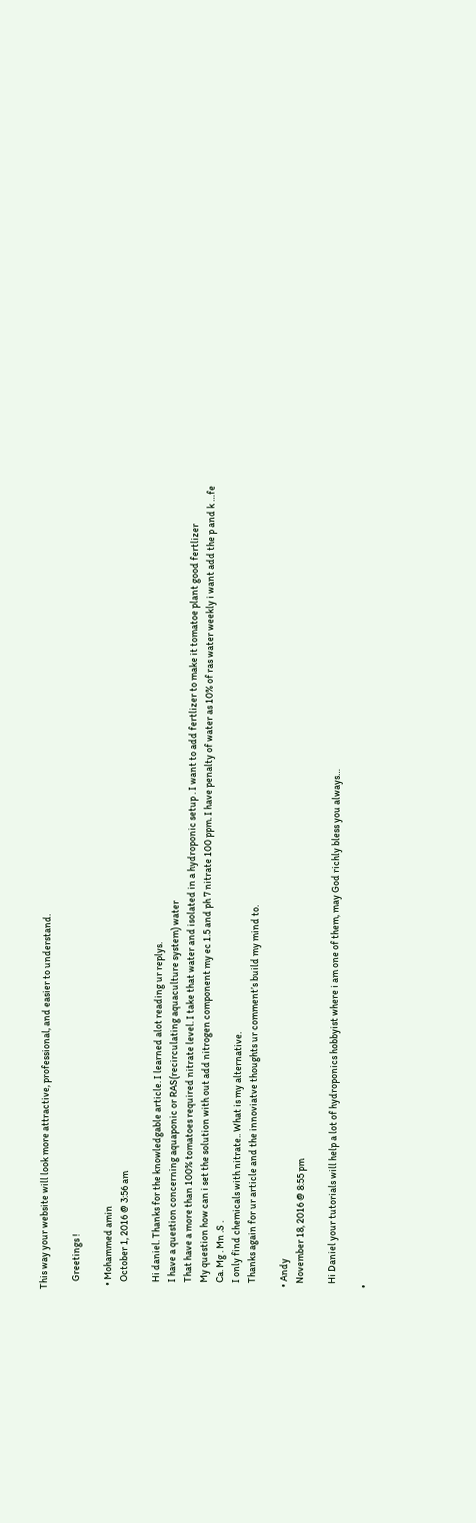This way your website will look more attractive, professional, and easier to understand.

    Greetings !

  • Mohammed amin
    October 1, 2016 @ 3:56 am

    Hi daniel. Thanks for the knowledgable article. I learned alot reading ur replys.
    I have a question concerning aquaponic or RAS(recirculating aquaculture system) water
    That have a more than 100% tomatoes required nitrate level. I take that water and isolated in a hydroponic setup . I want to add fertlizer to make it tomatoe plant good fertlizer
    My question how can i set the solution with out add nitrogen component my ec 1.5 and ph 7 nitrate 100 ppm. I have penalty of water as 10% of ras water weekly i want add the p and k …fe
    Ca. Mg . Mn .S .
    I only find chemicals with nitrate.. What is my alternative.
    Thanks again for ur article and the innoviatve thoughts ur comment’s build my mind to.

  • Andy
    November 18, 2016 @ 8:55 pm

    Hi Daniel your tutorials will help a lot of hydroponics hobbyist where i am one of them, may God richly bless you always…

  •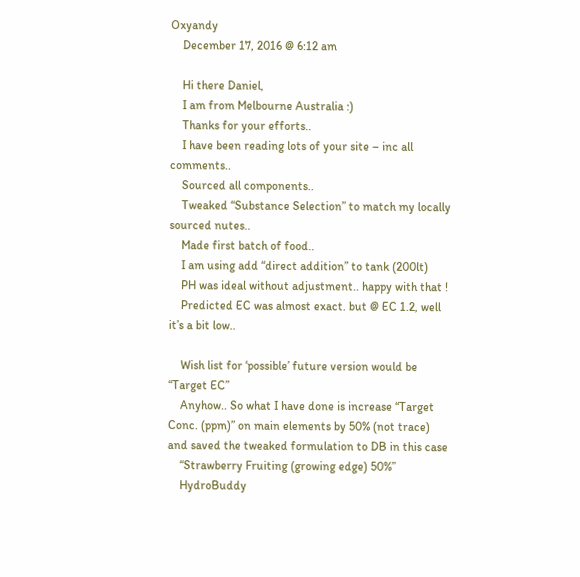Oxyandy
    December 17, 2016 @ 6:12 am

    Hi there Daniel,
    I am from Melbourne Australia :)
    Thanks for your efforts..
    I have been reading lots of your site – inc all comments..
    Sourced all components..
    Tweaked “Substance Selection” to match my locally sourced nutes..
    Made first batch of food..
    I am using add “direct addition” to tank (200lt)
    PH was ideal without adjustment.. happy with that !
    Predicted EC was almost exact. but @ EC 1.2, well it’s a bit low..

    Wish list for ‘possible’ future version would be “Target EC”
    Anyhow.. So what I have done is increase “Target Conc. (ppm)” on main elements by 50% (not trace) and saved the tweaked formulation to DB in this case
    “Strawberry Fruiting (growing edge) 50%”
    HydroBuddy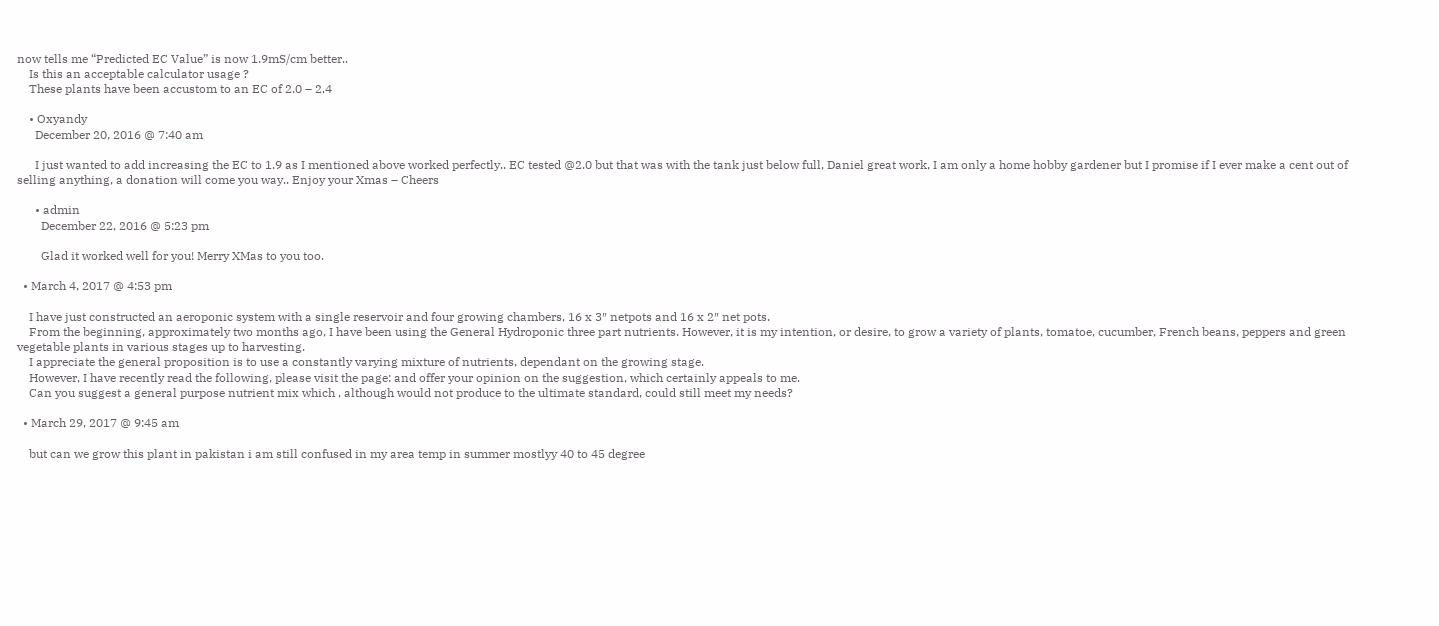now tells me “Predicted EC Value” is now 1.9mS/cm better..
    Is this an acceptable calculator usage ?
    These plants have been accustom to an EC of 2.0 – 2.4

    • Oxyandy
      December 20, 2016 @ 7:40 am

      I just wanted to add increasing the EC to 1.9 as I mentioned above worked perfectly.. EC tested @2.0 but that was with the tank just below full, Daniel great work, I am only a home hobby gardener but I promise if I ever make a cent out of selling anything, a donation will come you way.. Enjoy your Xmas – Cheers

      • admin
        December 22, 2016 @ 5:23 pm

        Glad it worked well for you! Merry XMas to you too.

  • March 4, 2017 @ 4:53 pm

    I have just constructed an aeroponic system with a single reservoir and four growing chambers, 16 x 3″ netpots and 16 x 2″ net pots.
    From the beginning, approximately two months ago, I have been using the General Hydroponic three part nutrients. However, it is my intention, or desire, to grow a variety of plants, tomatoe, cucumber, French beans, peppers and green vegetable plants in various stages up to harvesting.
    I appreciate the general proposition is to use a constantly varying mixture of nutrients, dependant on the growing stage.
    However, I have recently read the following, please visit the page: and offer your opinion on the suggestion, which certainly appeals to me.
    Can you suggest a general purpose nutrient mix which , although would not produce to the ultimate standard, could still meet my needs?

  • March 29, 2017 @ 9:45 am

    but can we grow this plant in pakistan i am still confused in my area temp in summer mostlyy 40 to 45 degree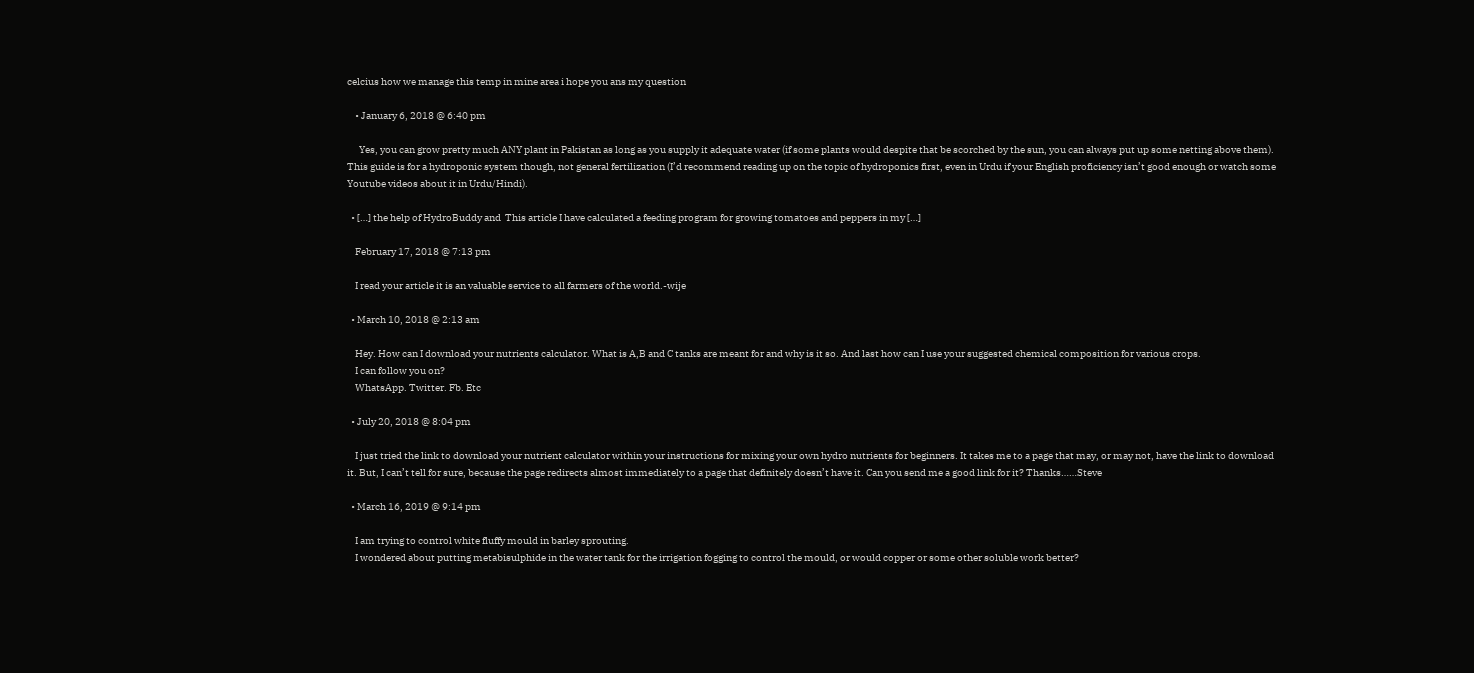celcius how we manage this temp in mine area i hope you ans my question

    • January 6, 2018 @ 6:40 pm

      Yes, you can grow pretty much ANY plant in Pakistan as long as you supply it adequate water (if some plants would despite that be scorched by the sun, you can always put up some netting above them). This guide is for a hydroponic system though, not general fertilization (I’d recommend reading up on the topic of hydroponics first, even in Urdu if your English proficiency isn’t good enough or watch some Youtube videos about it in Urdu/Hindi).

  • […] the help of HydroBuddy and  This article I have calculated a feeding program for growing tomatoes and peppers in my […]

    February 17, 2018 @ 7:13 pm

    I read your article it is an valuable service to all farmers of the world.-wije

  • March 10, 2018 @ 2:13 am

    Hey. How can I download your nutrients calculator. What is A,B and C tanks are meant for and why is it so. And last how can I use your suggested chemical composition for various crops.
    I can follow you on?
    WhatsApp. Twitter. Fb. Etc

  • July 20, 2018 @ 8:04 pm

    I just tried the link to download your nutrient calculator within your instructions for mixing your own hydro nutrients for beginners. It takes me to a page that may, or may not, have the link to download it. But, I can’t tell for sure, because the page redirects almost immediately to a page that definitely doesn’t have it. Can you send me a good link for it? Thanks……Steve

  • March 16, 2019 @ 9:14 pm

    I am trying to control white fluffy mould in barley sprouting.
    I wondered about putting metabisulphide in the water tank for the irrigation fogging to control the mould, or would copper or some other soluble work better?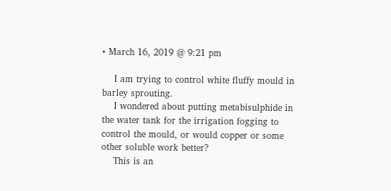• March 16, 2019 @ 9:21 pm

    I am trying to control white fluffy mould in barley sprouting.
    I wondered about putting metabisulphide in the water tank for the irrigation fogging to control the mould, or would copper or some other soluble work better?
    This is an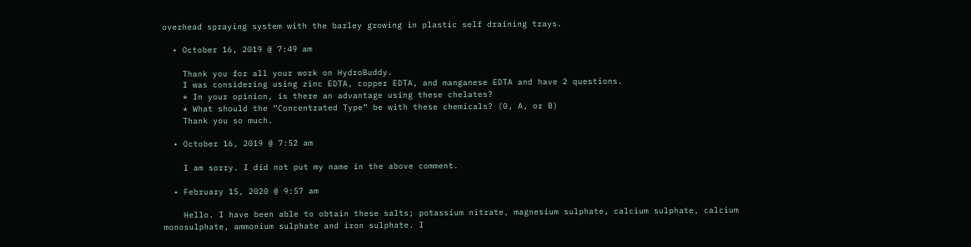overhead spraying system with the barley growing in plastic self draining trays.

  • October 16, 2019 @ 7:49 am

    Thank you for all your work on HydroBuddy.
    I was considering using zinc EDTA, copper EDTA, and manganese EDTA and have 2 questions.
    * In your opinion, is there an advantage using these chelates?
    * What should the “Concentrated Type” be with these chemicals? (0, A, or B)
    Thank you so much.

  • October 16, 2019 @ 7:52 am

    I am sorry. I did not put my name in the above comment.

  • February 15, 2020 @ 9:57 am

    Hello. I have been able to obtain these salts; potassium nitrate, magnesium sulphate, calcium sulphate, calcium monosulphate, ammonium sulphate and iron sulphate. I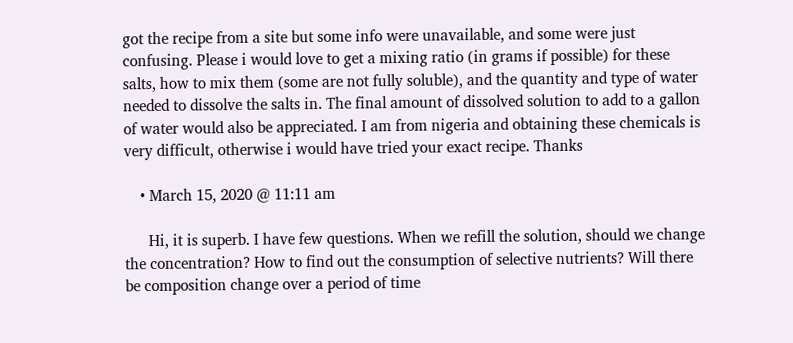got the recipe from a site but some info were unavailable, and some were just confusing. Please i would love to get a mixing ratio (in grams if possible) for these salts, how to mix them (some are not fully soluble), and the quantity and type of water needed to dissolve the salts in. The final amount of dissolved solution to add to a gallon of water would also be appreciated. I am from nigeria and obtaining these chemicals is very difficult, otherwise i would have tried your exact recipe. Thanks

    • March 15, 2020 @ 11:11 am

      Hi, it is superb. I have few questions. When we refill the solution, should we change the concentration? How to find out the consumption of selective nutrients? Will there be composition change over a period of time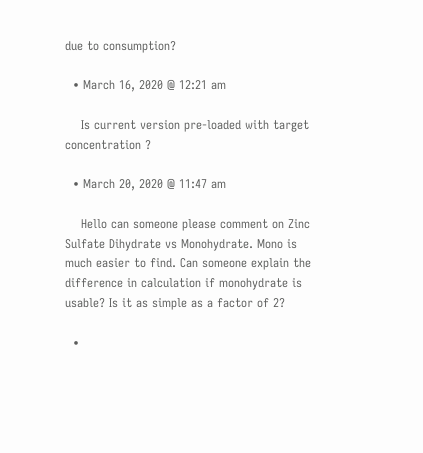due to consumption?

  • March 16, 2020 @ 12:21 am

    Is current version pre-loaded with target concentration ?

  • March 20, 2020 @ 11:47 am

    Hello can someone please comment on Zinc Sulfate Dihydrate vs Monohydrate. Mono is much easier to find. Can someone explain the difference in calculation if monohydrate is usable? Is it as simple as a factor of 2?

  •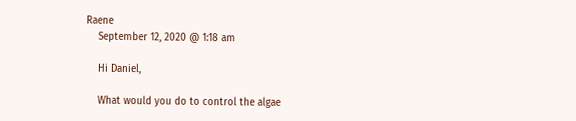Raene
    September 12, 2020 @ 1:18 am

    Hi Daniel,

    What would you do to control the algae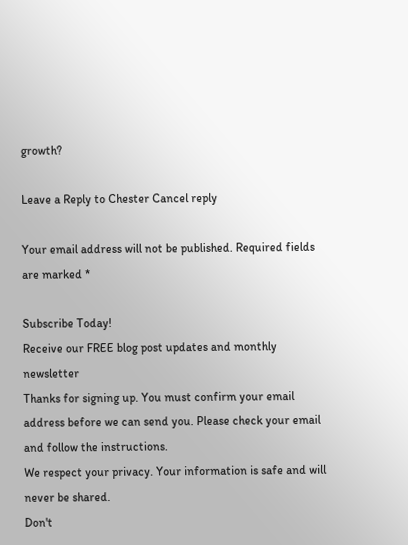growth?

Leave a Reply to Chester Cancel reply

Your email address will not be published. Required fields are marked *

Subscribe Today!
Receive our FREE blog post updates and monthly newsletter
Thanks for signing up. You must confirm your email address before we can send you. Please check your email and follow the instructions.
We respect your privacy. Your information is safe and will never be shared.
Don't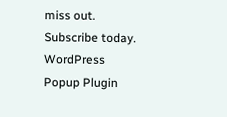miss out. Subscribe today.
WordPress Popup Plugin